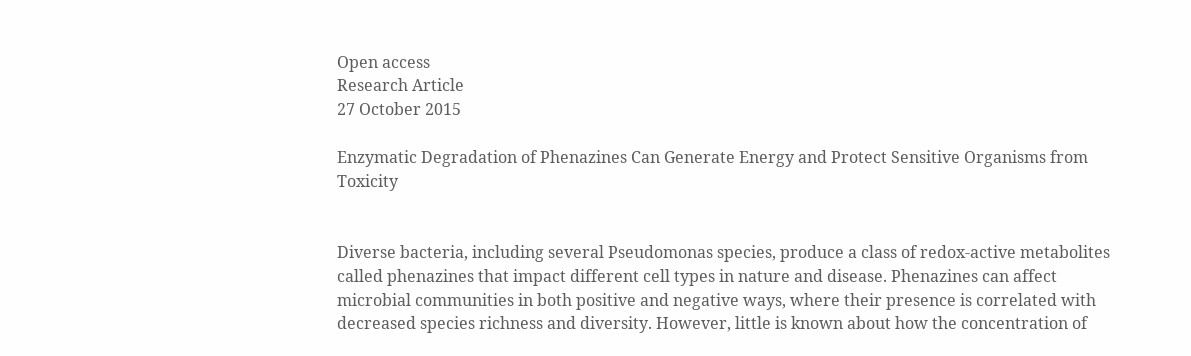Open access
Research Article
27 October 2015

Enzymatic Degradation of Phenazines Can Generate Energy and Protect Sensitive Organisms from Toxicity


Diverse bacteria, including several Pseudomonas species, produce a class of redox-active metabolites called phenazines that impact different cell types in nature and disease. Phenazines can affect microbial communities in both positive and negative ways, where their presence is correlated with decreased species richness and diversity. However, little is known about how the concentration of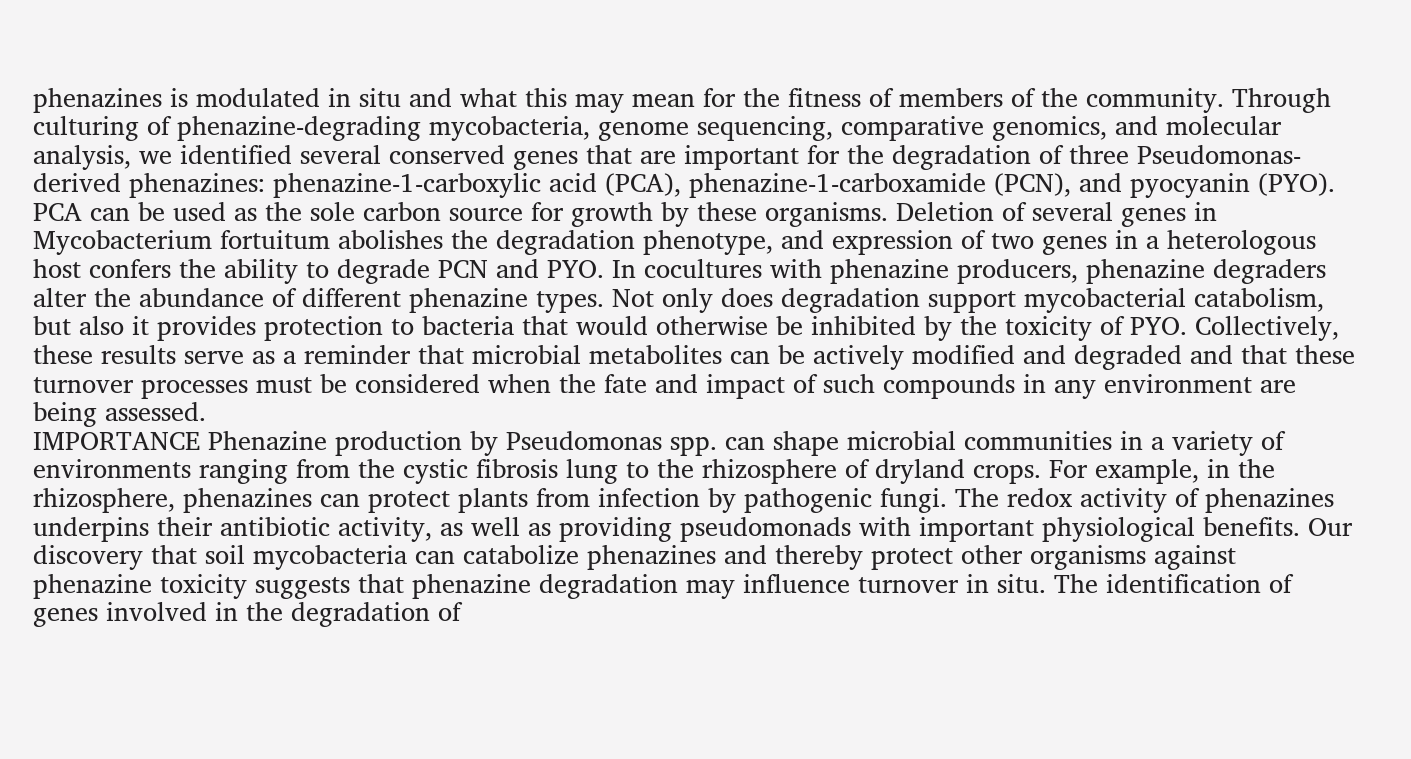phenazines is modulated in situ and what this may mean for the fitness of members of the community. Through culturing of phenazine-degrading mycobacteria, genome sequencing, comparative genomics, and molecular analysis, we identified several conserved genes that are important for the degradation of three Pseudomonas-derived phenazines: phenazine-1-carboxylic acid (PCA), phenazine-1-carboxamide (PCN), and pyocyanin (PYO). PCA can be used as the sole carbon source for growth by these organisms. Deletion of several genes in Mycobacterium fortuitum abolishes the degradation phenotype, and expression of two genes in a heterologous host confers the ability to degrade PCN and PYO. In cocultures with phenazine producers, phenazine degraders alter the abundance of different phenazine types. Not only does degradation support mycobacterial catabolism, but also it provides protection to bacteria that would otherwise be inhibited by the toxicity of PYO. Collectively, these results serve as a reminder that microbial metabolites can be actively modified and degraded and that these turnover processes must be considered when the fate and impact of such compounds in any environment are being assessed.
IMPORTANCE Phenazine production by Pseudomonas spp. can shape microbial communities in a variety of environments ranging from the cystic fibrosis lung to the rhizosphere of dryland crops. For example, in the rhizosphere, phenazines can protect plants from infection by pathogenic fungi. The redox activity of phenazines underpins their antibiotic activity, as well as providing pseudomonads with important physiological benefits. Our discovery that soil mycobacteria can catabolize phenazines and thereby protect other organisms against phenazine toxicity suggests that phenazine degradation may influence turnover in situ. The identification of genes involved in the degradation of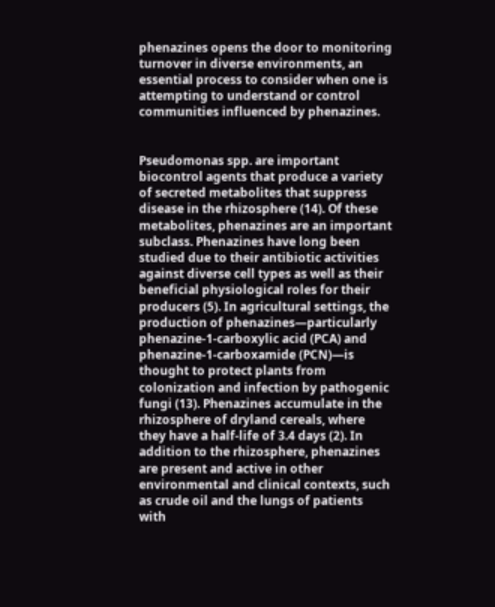phenazines opens the door to monitoring turnover in diverse environments, an essential process to consider when one is attempting to understand or control communities influenced by phenazines.


Pseudomonas spp. are important biocontrol agents that produce a variety of secreted metabolites that suppress disease in the rhizosphere (14). Of these metabolites, phenazines are an important subclass. Phenazines have long been studied due to their antibiotic activities against diverse cell types as well as their beneficial physiological roles for their producers (5). In agricultural settings, the production of phenazines—particularly phenazine-1-carboxylic acid (PCA) and phenazine-1-carboxamide (PCN)—is thought to protect plants from colonization and infection by pathogenic fungi (13). Phenazines accumulate in the rhizosphere of dryland cereals, where they have a half-life of 3.4 days (2). In addition to the rhizosphere, phenazines are present and active in other environmental and clinical contexts, such as crude oil and the lungs of patients with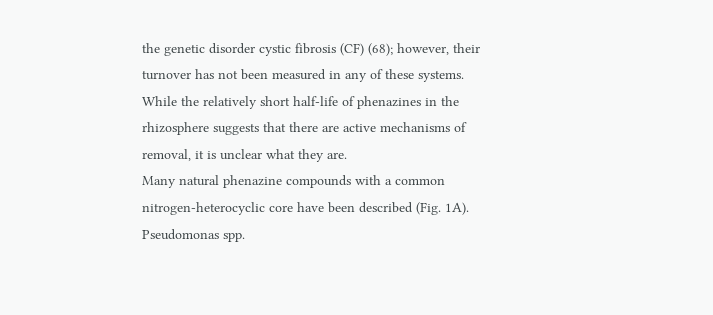the genetic disorder cystic fibrosis (CF) (68); however, their turnover has not been measured in any of these systems. While the relatively short half-life of phenazines in the rhizosphere suggests that there are active mechanisms of removal, it is unclear what they are.
Many natural phenazine compounds with a common nitrogen-heterocyclic core have been described (Fig. 1A). Pseudomonas spp.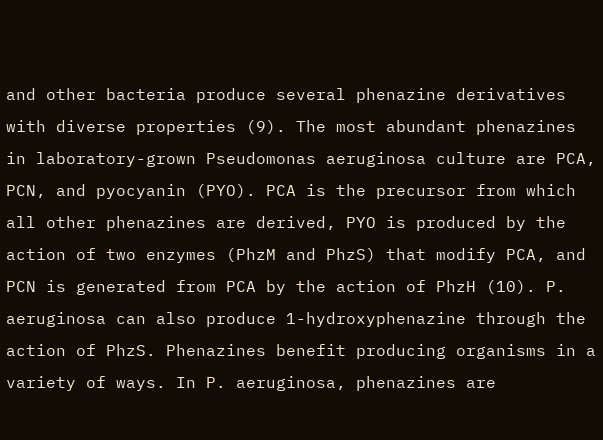and other bacteria produce several phenazine derivatives with diverse properties (9). The most abundant phenazines in laboratory-grown Pseudomonas aeruginosa culture are PCA, PCN, and pyocyanin (PYO). PCA is the precursor from which all other phenazines are derived, PYO is produced by the action of two enzymes (PhzM and PhzS) that modify PCA, and PCN is generated from PCA by the action of PhzH (10). P. aeruginosa can also produce 1-hydroxyphenazine through the action of PhzS. Phenazines benefit producing organisms in a variety of ways. In P. aeruginosa, phenazines are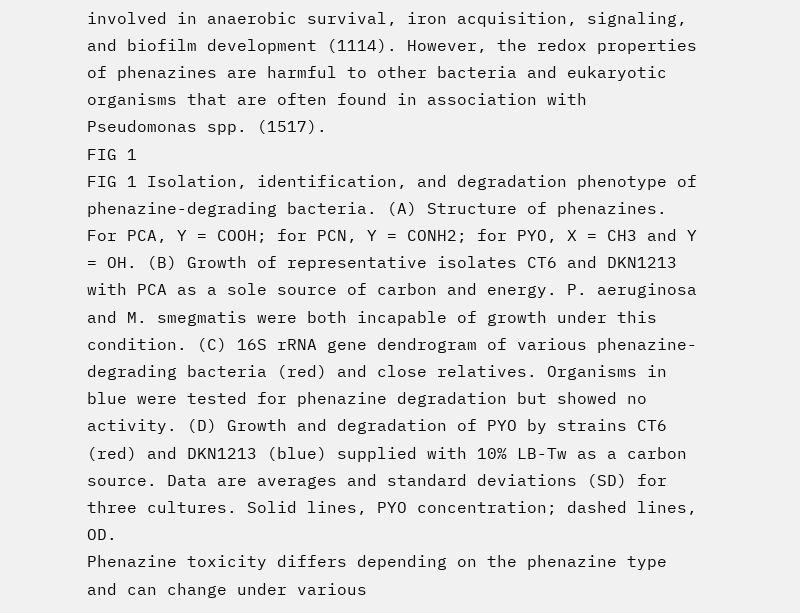involved in anaerobic survival, iron acquisition, signaling, and biofilm development (1114). However, the redox properties of phenazines are harmful to other bacteria and eukaryotic organisms that are often found in association with Pseudomonas spp. (1517).
FIG 1
FIG 1 Isolation, identification, and degradation phenotype of phenazine-degrading bacteria. (A) Structure of phenazines. For PCA, Y = COOH; for PCN, Y = CONH2; for PYO, X = CH3 and Y = OH. (B) Growth of representative isolates CT6 and DKN1213 with PCA as a sole source of carbon and energy. P. aeruginosa and M. smegmatis were both incapable of growth under this condition. (C) 16S rRNA gene dendrogram of various phenazine-degrading bacteria (red) and close relatives. Organisms in blue were tested for phenazine degradation but showed no activity. (D) Growth and degradation of PYO by strains CT6 (red) and DKN1213 (blue) supplied with 10% LB-Tw as a carbon source. Data are averages and standard deviations (SD) for three cultures. Solid lines, PYO concentration; dashed lines, OD.
Phenazine toxicity differs depending on the phenazine type and can change under various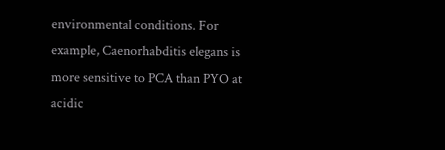environmental conditions. For example, Caenorhabditis elegans is more sensitive to PCA than PYO at acidic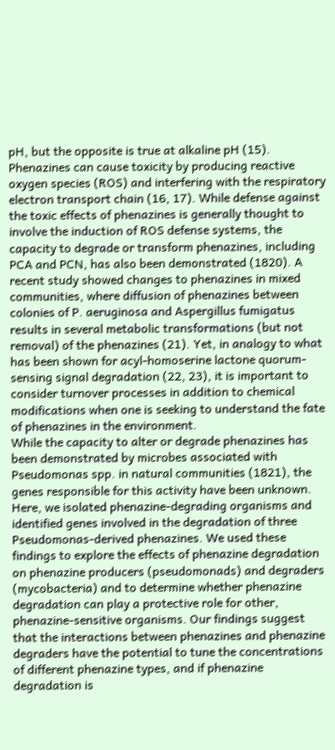pH, but the opposite is true at alkaline pH (15). Phenazines can cause toxicity by producing reactive oxygen species (ROS) and interfering with the respiratory electron transport chain (16, 17). While defense against the toxic effects of phenazines is generally thought to involve the induction of ROS defense systems, the capacity to degrade or transform phenazines, including PCA and PCN, has also been demonstrated (1820). A recent study showed changes to phenazines in mixed communities, where diffusion of phenazines between colonies of P. aeruginosa and Aspergillus fumigatus results in several metabolic transformations (but not removal) of the phenazines (21). Yet, in analogy to what has been shown for acyl-homoserine lactone quorum-sensing signal degradation (22, 23), it is important to consider turnover processes in addition to chemical modifications when one is seeking to understand the fate of phenazines in the environment.
While the capacity to alter or degrade phenazines has been demonstrated by microbes associated with Pseudomonas spp. in natural communities (1821), the genes responsible for this activity have been unknown. Here, we isolated phenazine-degrading organisms and identified genes involved in the degradation of three Pseudomonas-derived phenazines. We used these findings to explore the effects of phenazine degradation on phenazine producers (pseudomonads) and degraders (mycobacteria) and to determine whether phenazine degradation can play a protective role for other, phenazine-sensitive organisms. Our findings suggest that the interactions between phenazines and phenazine degraders have the potential to tune the concentrations of different phenazine types, and if phenazine degradation is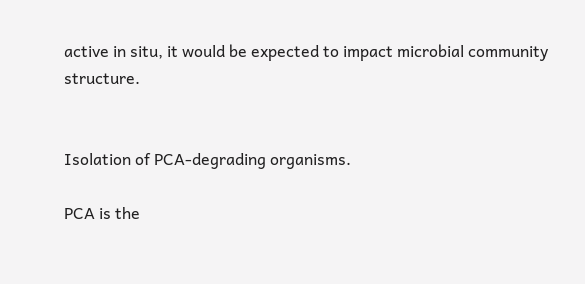active in situ, it would be expected to impact microbial community structure.


Isolation of PCA-degrading organisms.

PCA is the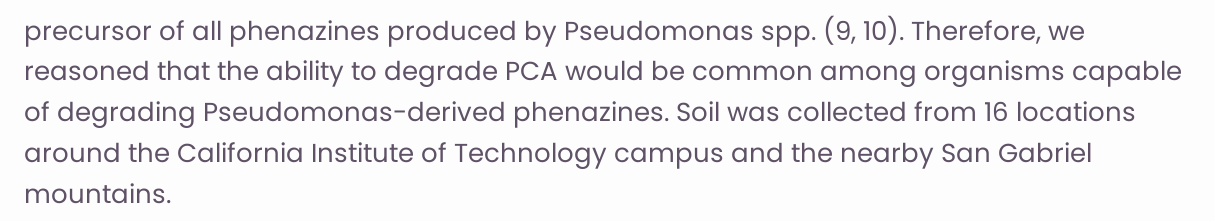precursor of all phenazines produced by Pseudomonas spp. (9, 10). Therefore, we reasoned that the ability to degrade PCA would be common among organisms capable of degrading Pseudomonas-derived phenazines. Soil was collected from 16 locations around the California Institute of Technology campus and the nearby San Gabriel mountains.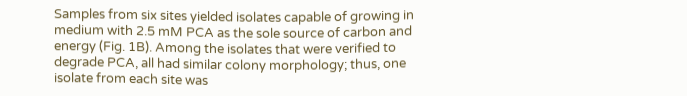Samples from six sites yielded isolates capable of growing in medium with 2.5 mM PCA as the sole source of carbon and energy (Fig. 1B). Among the isolates that were verified to degrade PCA, all had similar colony morphology; thus, one isolate from each site was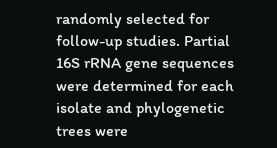randomly selected for follow-up studies. Partial 16S rRNA gene sequences were determined for each isolate and phylogenetic trees were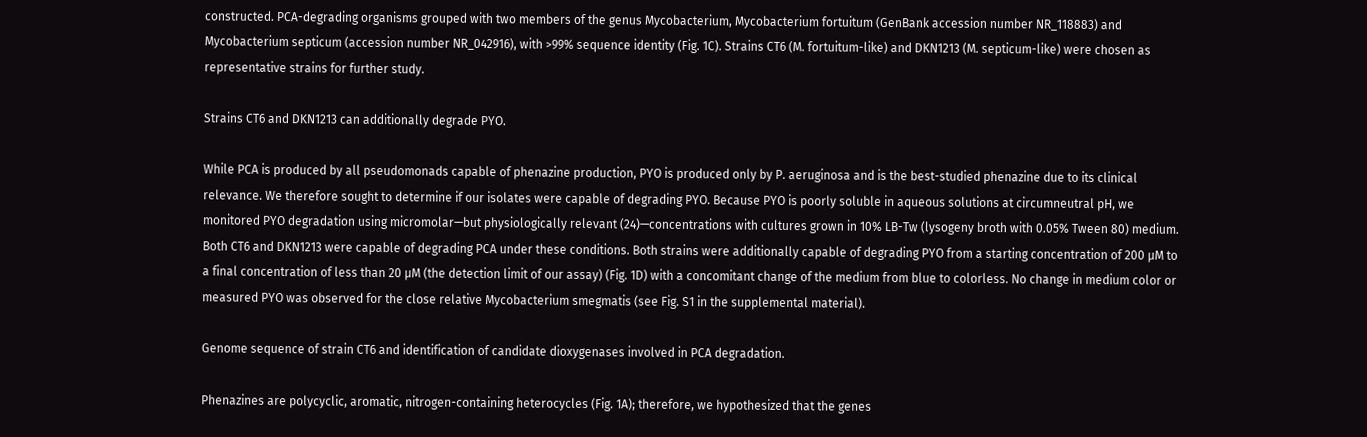constructed. PCA-degrading organisms grouped with two members of the genus Mycobacterium, Mycobacterium fortuitum (GenBank accession number NR_118883) and Mycobacterium septicum (accession number NR_042916), with >99% sequence identity (Fig. 1C). Strains CT6 (M. fortuitum-like) and DKN1213 (M. septicum-like) were chosen as representative strains for further study.

Strains CT6 and DKN1213 can additionally degrade PYO.

While PCA is produced by all pseudomonads capable of phenazine production, PYO is produced only by P. aeruginosa and is the best-studied phenazine due to its clinical relevance. We therefore sought to determine if our isolates were capable of degrading PYO. Because PYO is poorly soluble in aqueous solutions at circumneutral pH, we monitored PYO degradation using micromolar—but physiologically relevant (24)—concentrations with cultures grown in 10% LB-Tw (lysogeny broth with 0.05% Tween 80) medium. Both CT6 and DKN1213 were capable of degrading PCA under these conditions. Both strains were additionally capable of degrading PYO from a starting concentration of 200 µM to a final concentration of less than 20 µM (the detection limit of our assay) (Fig. 1D) with a concomitant change of the medium from blue to colorless. No change in medium color or measured PYO was observed for the close relative Mycobacterium smegmatis (see Fig. S1 in the supplemental material).

Genome sequence of strain CT6 and identification of candidate dioxygenases involved in PCA degradation.

Phenazines are polycyclic, aromatic, nitrogen-containing heterocycles (Fig. 1A); therefore, we hypothesized that the genes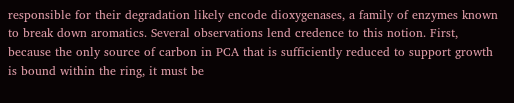responsible for their degradation likely encode dioxygenases, a family of enzymes known to break down aromatics. Several observations lend credence to this notion. First, because the only source of carbon in PCA that is sufficiently reduced to support growth is bound within the ring, it must be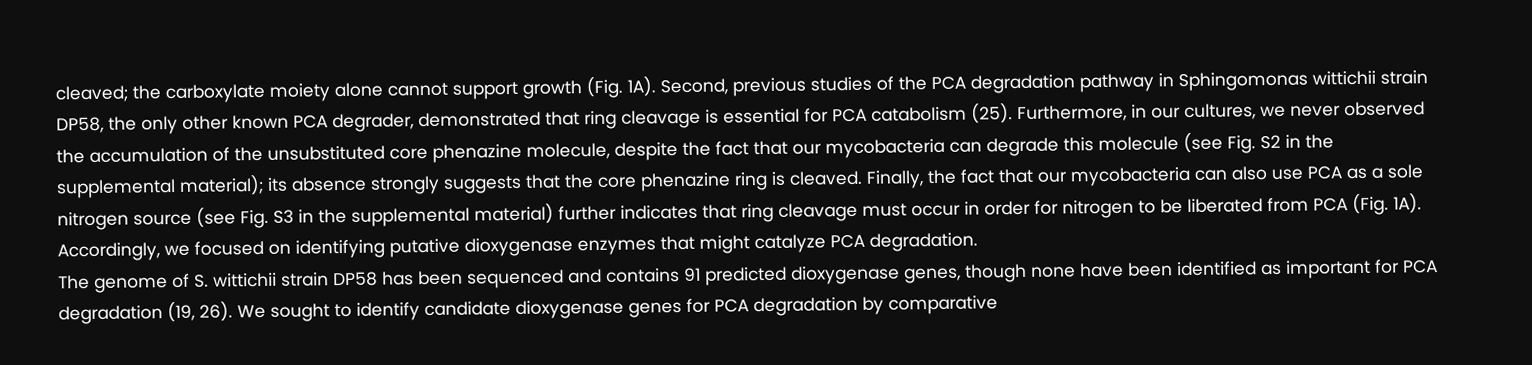cleaved; the carboxylate moiety alone cannot support growth (Fig. 1A). Second, previous studies of the PCA degradation pathway in Sphingomonas wittichii strain DP58, the only other known PCA degrader, demonstrated that ring cleavage is essential for PCA catabolism (25). Furthermore, in our cultures, we never observed the accumulation of the unsubstituted core phenazine molecule, despite the fact that our mycobacteria can degrade this molecule (see Fig. S2 in the supplemental material); its absence strongly suggests that the core phenazine ring is cleaved. Finally, the fact that our mycobacteria can also use PCA as a sole nitrogen source (see Fig. S3 in the supplemental material) further indicates that ring cleavage must occur in order for nitrogen to be liberated from PCA (Fig. 1A). Accordingly, we focused on identifying putative dioxygenase enzymes that might catalyze PCA degradation.
The genome of S. wittichii strain DP58 has been sequenced and contains 91 predicted dioxygenase genes, though none have been identified as important for PCA degradation (19, 26). We sought to identify candidate dioxygenase genes for PCA degradation by comparative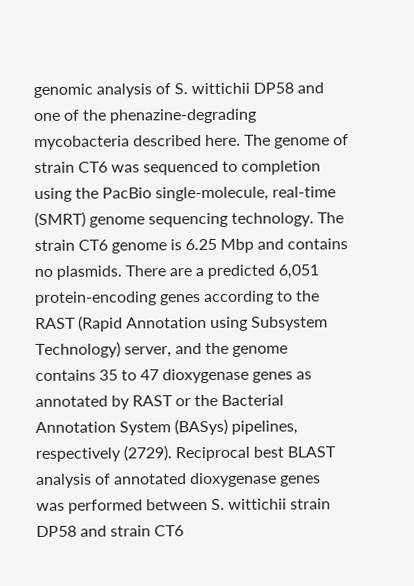genomic analysis of S. wittichii DP58 and one of the phenazine-degrading mycobacteria described here. The genome of strain CT6 was sequenced to completion using the PacBio single-molecule, real-time (SMRT) genome sequencing technology. The strain CT6 genome is 6.25 Mbp and contains no plasmids. There are a predicted 6,051 protein-encoding genes according to the RAST (Rapid Annotation using Subsystem Technology) server, and the genome contains 35 to 47 dioxygenase genes as annotated by RAST or the Bacterial Annotation System (BASys) pipelines, respectively (2729). Reciprocal best BLAST analysis of annotated dioxygenase genes was performed between S. wittichii strain DP58 and strain CT6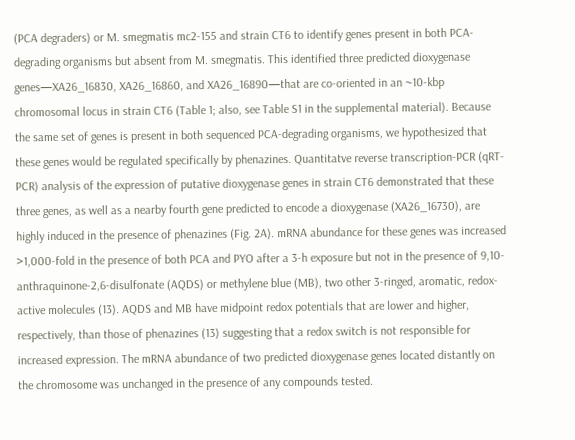(PCA degraders) or M. smegmatis mc2-155 and strain CT6 to identify genes present in both PCA-degrading organisms but absent from M. smegmatis. This identified three predicted dioxygenase genes—XA26_16830, XA26_16860, and XA26_16890—that are co-oriented in an ~10-kbp chromosomal locus in strain CT6 (Table 1; also, see Table S1 in the supplemental material). Because the same set of genes is present in both sequenced PCA-degrading organisms, we hypothesized that these genes would be regulated specifically by phenazines. Quantitatve reverse transcription-PCR (qRT-PCR) analysis of the expression of putative dioxygenase genes in strain CT6 demonstrated that these three genes, as well as a nearby fourth gene predicted to encode a dioxygenase (XA26_16730), are highly induced in the presence of phenazines (Fig. 2A). mRNA abundance for these genes was increased >1,000-fold in the presence of both PCA and PYO after a 3-h exposure but not in the presence of 9,10-anthraquinone-2,6-disulfonate (AQDS) or methylene blue (MB), two other 3-ringed, aromatic, redox-active molecules (13). AQDS and MB have midpoint redox potentials that are lower and higher, respectively, than those of phenazines (13) suggesting that a redox switch is not responsible for increased expression. The mRNA abundance of two predicted dioxygenase genes located distantly on the chromosome was unchanged in the presence of any compounds tested.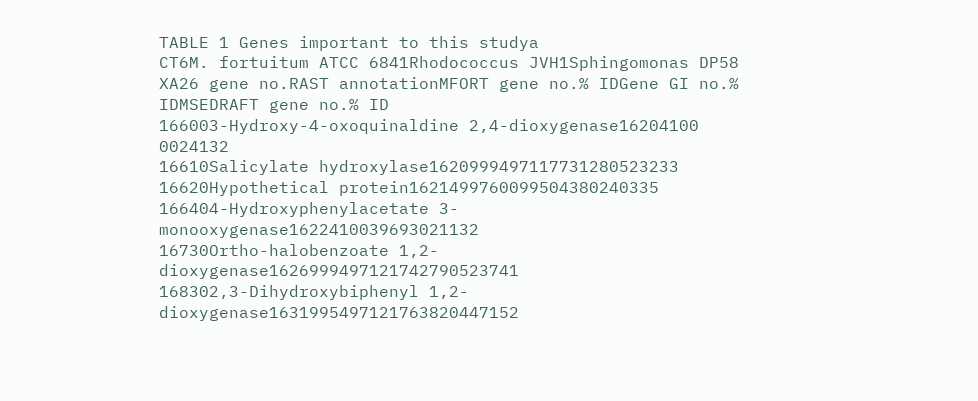TABLE 1 Genes important to this studya
CT6M. fortuitum ATCC 6841Rhodococcus JVH1Sphingomonas DP58
XA26 gene no.RAST annotationMFORT gene no.% IDGene GI no.% IDMSEDRAFT gene no.% ID
166003-Hydroxy-4-oxoquinaldine 2,4-dioxygenase16204100  0024132
16610Salicylate hydroxylase1620999497117731280523233
16620Hypothetical protein1621499760099504380240335
166404-Hydroxyphenylacetate 3-monooxygenase1622410039693021132
16730Ortho-halobenzoate 1,2-dioxygenase1626999497121742790523741
168302,3-Dihydroxybiphenyl 1,2-dioxygenase1631995497121763820447152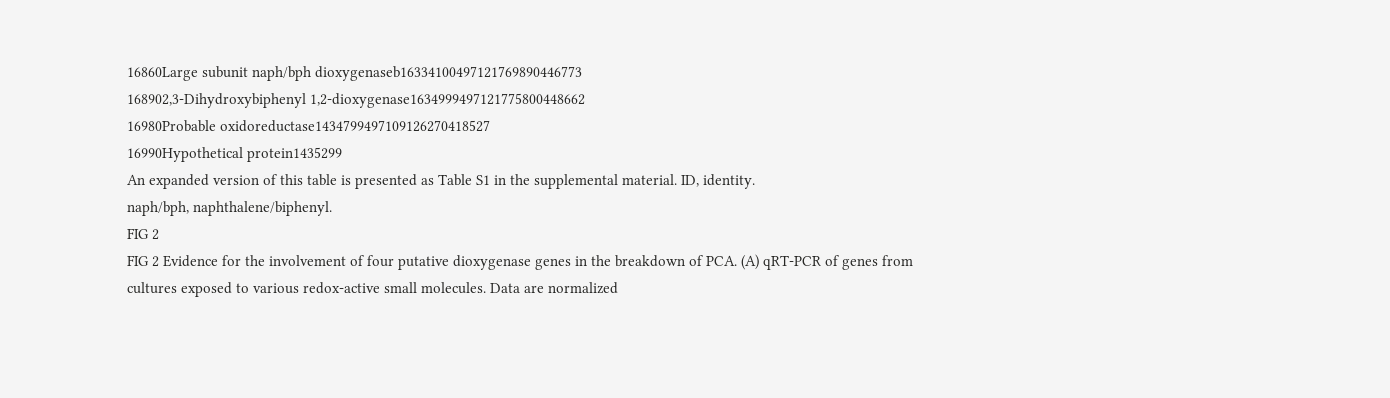16860Large subunit naph/bph dioxygenaseb16334100497121769890446773
168902,3-Dihydroxybiphenyl 1,2-dioxygenase1634999497121775800448662
16980Probable oxidoreductase1434799497109126270418527
16990Hypothetical protein1435299
An expanded version of this table is presented as Table S1 in the supplemental material. ID, identity.
naph/bph, naphthalene/biphenyl.
FIG 2
FIG 2 Evidence for the involvement of four putative dioxygenase genes in the breakdown of PCA. (A) qRT-PCR of genes from cultures exposed to various redox-active small molecules. Data are normalized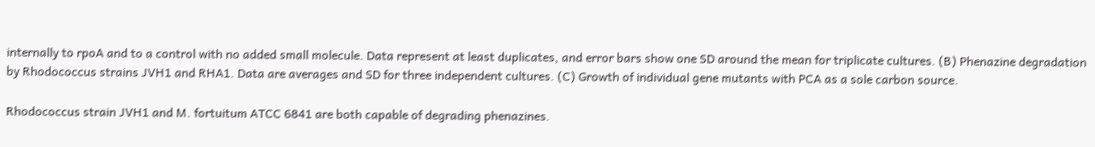internally to rpoA and to a control with no added small molecule. Data represent at least duplicates, and error bars show one SD around the mean for triplicate cultures. (B) Phenazine degradation by Rhodococcus strains JVH1 and RHA1. Data are averages and SD for three independent cultures. (C) Growth of individual gene mutants with PCA as a sole carbon source.

Rhodococcus strain JVH1 and M. fortuitum ATCC 6841 are both capable of degrading phenazines.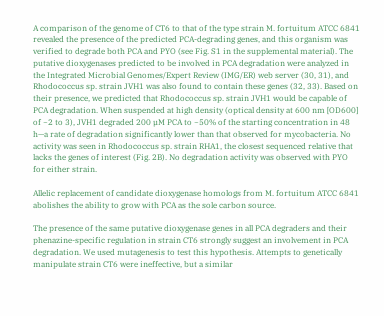A comparison of the genome of CT6 to that of the type strain M. fortuitum ATCC 6841 revealed the presence of the predicted PCA-degrading genes, and this organism was verified to degrade both PCA and PYO (see Fig. S1 in the supplemental material). The putative dioxygenases predicted to be involved in PCA degradation were analyzed in the Integrated Microbial Genomes/Expert Review (IMG/ER) web server (30, 31), and Rhodococcus sp. strain JVH1 was also found to contain these genes (32, 33). Based on their presence, we predicted that Rhodococcus sp. strain JVH1 would be capable of PCA degradation. When suspended at high density (optical density at 600 nm [OD600] of ~2 to 3), JVH1 degraded 200 µM PCA to ~50% of the starting concentration in 48 h—a rate of degradation significantly lower than that observed for mycobacteria. No activity was seen in Rhodococcus sp. strain RHA1, the closest sequenced relative that lacks the genes of interest (Fig. 2B). No degradation activity was observed with PYO for either strain.

Allelic replacement of candidate dioxygenase homologs from M. fortuitum ATCC 6841 abolishes the ability to grow with PCA as the sole carbon source.

The presence of the same putative dioxygenase genes in all PCA degraders and their phenazine-specific regulation in strain CT6 strongly suggest an involvement in PCA degradation. We used mutagenesis to test this hypothesis. Attempts to genetically manipulate strain CT6 were ineffective, but a similar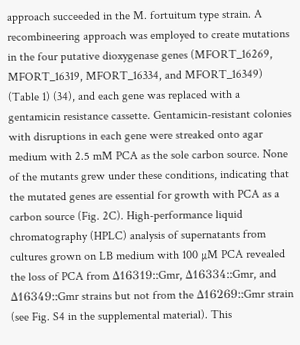approach succeeded in the M. fortuitum type strain. A recombineering approach was employed to create mutations in the four putative dioxygenase genes (MFORT_16269, MFORT_16319, MFORT_16334, and MFORT_16349) (Table 1) (34), and each gene was replaced with a gentamicin resistance cassette. Gentamicin-resistant colonies with disruptions in each gene were streaked onto agar medium with 2.5 mM PCA as the sole carbon source. None of the mutants grew under these conditions, indicating that the mutated genes are essential for growth with PCA as a carbon source (Fig. 2C). High-performance liquid chromatography (HPLC) analysis of supernatants from cultures grown on LB medium with 100 µM PCA revealed the loss of PCA from Δ16319::Gmr, Δ16334::Gmr, and Δ16349::Gmr strains but not from the Δ16269::Gmr strain (see Fig. S4 in the supplemental material). This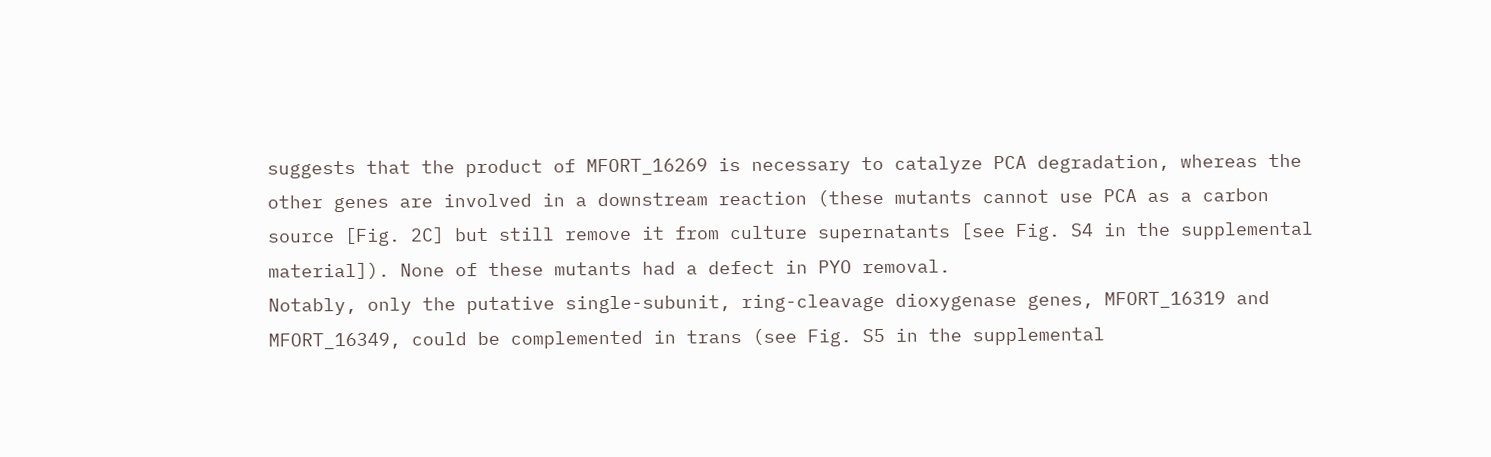suggests that the product of MFORT_16269 is necessary to catalyze PCA degradation, whereas the other genes are involved in a downstream reaction (these mutants cannot use PCA as a carbon source [Fig. 2C] but still remove it from culture supernatants [see Fig. S4 in the supplemental material]). None of these mutants had a defect in PYO removal.
Notably, only the putative single-subunit, ring-cleavage dioxygenase genes, MFORT_16319 and MFORT_16349, could be complemented in trans (see Fig. S5 in the supplemental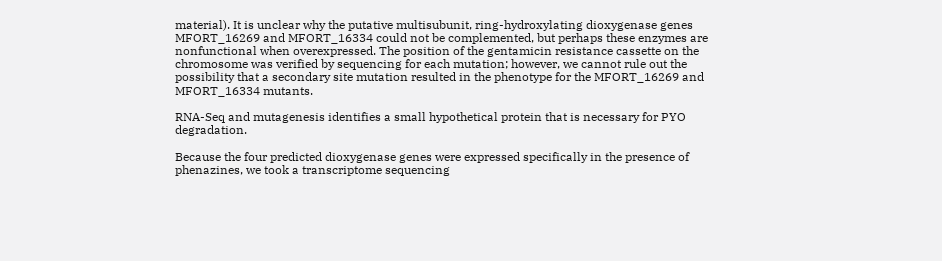material). It is unclear why the putative multisubunit, ring-hydroxylating dioxygenase genes MFORT_16269 and MFORT_16334 could not be complemented, but perhaps these enzymes are nonfunctional when overexpressed. The position of the gentamicin resistance cassette on the chromosome was verified by sequencing for each mutation; however, we cannot rule out the possibility that a secondary site mutation resulted in the phenotype for the MFORT_16269 and MFORT_16334 mutants.

RNA-Seq and mutagenesis identifies a small hypothetical protein that is necessary for PYO degradation.

Because the four predicted dioxygenase genes were expressed specifically in the presence of phenazines, we took a transcriptome sequencing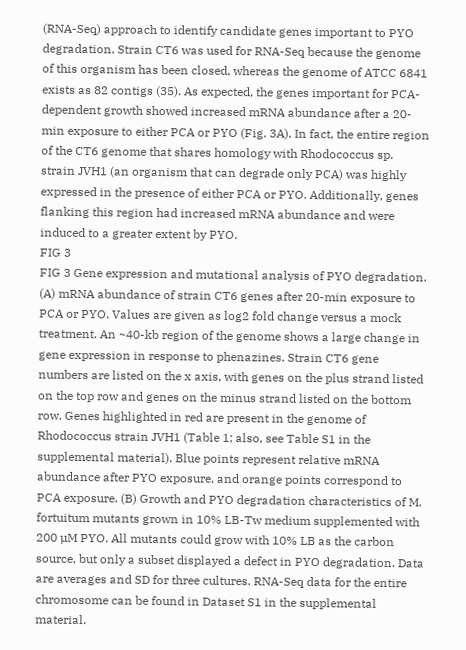(RNA-Seq) approach to identify candidate genes important to PYO degradation. Strain CT6 was used for RNA-Seq because the genome of this organism has been closed, whereas the genome of ATCC 6841 exists as 82 contigs (35). As expected, the genes important for PCA-dependent growth showed increased mRNA abundance after a 20-min exposure to either PCA or PYO (Fig. 3A). In fact, the entire region of the CT6 genome that shares homology with Rhodococcus sp. strain JVH1 (an organism that can degrade only PCA) was highly expressed in the presence of either PCA or PYO. Additionally, genes flanking this region had increased mRNA abundance and were induced to a greater extent by PYO.
FIG 3
FIG 3 Gene expression and mutational analysis of PYO degradation. (A) mRNA abundance of strain CT6 genes after 20-min exposure to PCA or PYO. Values are given as log2 fold change versus a mock treatment. An ~40-kb region of the genome shows a large change in gene expression in response to phenazines. Strain CT6 gene numbers are listed on the x axis, with genes on the plus strand listed on the top row and genes on the minus strand listed on the bottom row. Genes highlighted in red are present in the genome of Rhodococcus strain JVH1 (Table 1; also, see Table S1 in the supplemental material). Blue points represent relative mRNA abundance after PYO exposure, and orange points correspond to PCA exposure. (B) Growth and PYO degradation characteristics of M. fortuitum mutants grown in 10% LB-Tw medium supplemented with 200 µM PYO. All mutants could grow with 10% LB as the carbon source, but only a subset displayed a defect in PYO degradation. Data are averages and SD for three cultures. RNA-Seq data for the entire chromosome can be found in Dataset S1 in the supplemental material.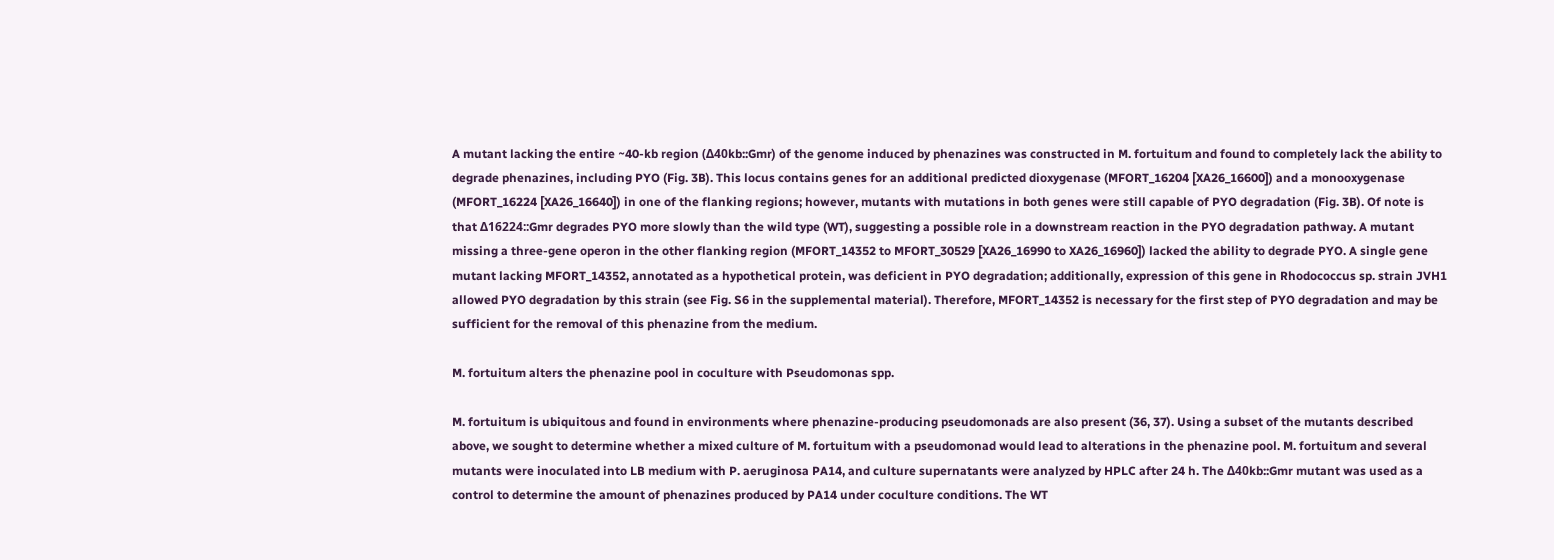A mutant lacking the entire ~40-kb region (Δ40kb::Gmr) of the genome induced by phenazines was constructed in M. fortuitum and found to completely lack the ability to degrade phenazines, including PYO (Fig. 3B). This locus contains genes for an additional predicted dioxygenase (MFORT_16204 [XA26_16600]) and a monooxygenase (MFORT_16224 [XA26_16640]) in one of the flanking regions; however, mutants with mutations in both genes were still capable of PYO degradation (Fig. 3B). Of note is that Δ16224::Gmr degrades PYO more slowly than the wild type (WT), suggesting a possible role in a downstream reaction in the PYO degradation pathway. A mutant missing a three-gene operon in the other flanking region (MFORT_14352 to MFORT_30529 [XA26_16990 to XA26_16960]) lacked the ability to degrade PYO. A single gene mutant lacking MFORT_14352, annotated as a hypothetical protein, was deficient in PYO degradation; additionally, expression of this gene in Rhodococcus sp. strain JVH1 allowed PYO degradation by this strain (see Fig. S6 in the supplemental material). Therefore, MFORT_14352 is necessary for the first step of PYO degradation and may be sufficient for the removal of this phenazine from the medium.

M. fortuitum alters the phenazine pool in coculture with Pseudomonas spp.

M. fortuitum is ubiquitous and found in environments where phenazine-producing pseudomonads are also present (36, 37). Using a subset of the mutants described above, we sought to determine whether a mixed culture of M. fortuitum with a pseudomonad would lead to alterations in the phenazine pool. M. fortuitum and several mutants were inoculated into LB medium with P. aeruginosa PA14, and culture supernatants were analyzed by HPLC after 24 h. The Δ40kb::Gmr mutant was used as a control to determine the amount of phenazines produced by PA14 under coculture conditions. The WT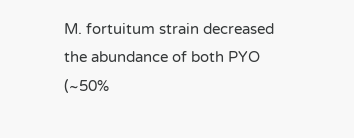M. fortuitum strain decreased the abundance of both PYO (~50%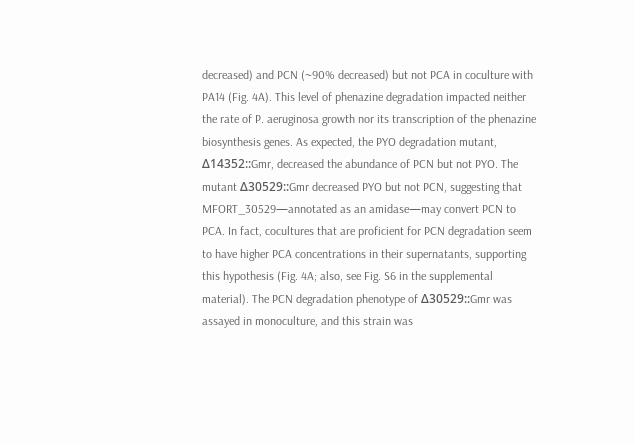decreased) and PCN (~90% decreased) but not PCA in coculture with PA14 (Fig. 4A). This level of phenazine degradation impacted neither the rate of P. aeruginosa growth nor its transcription of the phenazine biosynthesis genes. As expected, the PYO degradation mutant, Δ14352::Gmr, decreased the abundance of PCN but not PYO. The mutant Δ30529::Gmr decreased PYO but not PCN, suggesting that MFORT_30529—annotated as an amidase—may convert PCN to PCA. In fact, cocultures that are proficient for PCN degradation seem to have higher PCA concentrations in their supernatants, supporting this hypothesis (Fig. 4A; also, see Fig. S6 in the supplemental material). The PCN degradation phenotype of Δ30529::Gmr was assayed in monoculture, and this strain was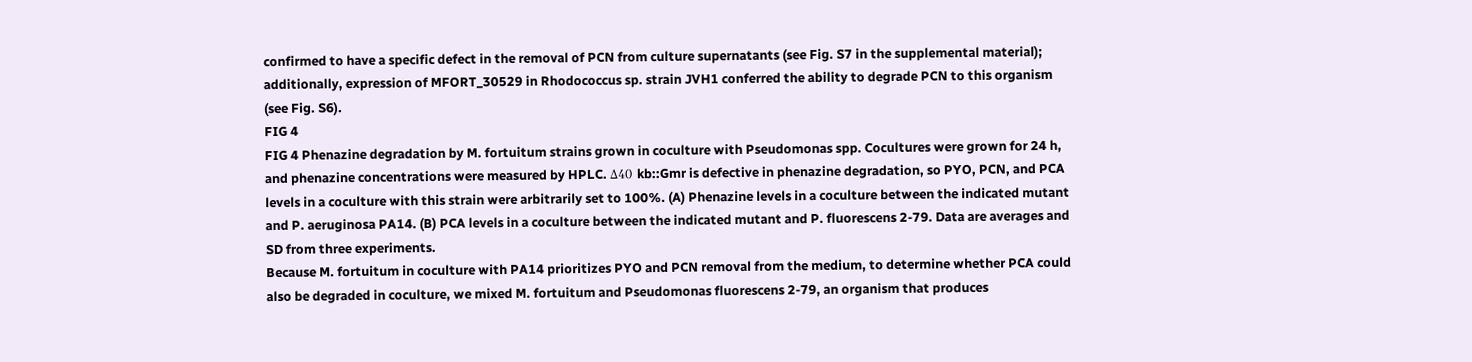confirmed to have a specific defect in the removal of PCN from culture supernatants (see Fig. S7 in the supplemental material); additionally, expression of MFORT_30529 in Rhodococcus sp. strain JVH1 conferred the ability to degrade PCN to this organism (see Fig. S6).
FIG 4
FIG 4 Phenazine degradation by M. fortuitum strains grown in coculture with Pseudomonas spp. Cocultures were grown for 24 h, and phenazine concentrations were measured by HPLC. Δ40 kb::Gmr is defective in phenazine degradation, so PYO, PCN, and PCA levels in a coculture with this strain were arbitrarily set to 100%. (A) Phenazine levels in a coculture between the indicated mutant and P. aeruginosa PA14. (B) PCA levels in a coculture between the indicated mutant and P. fluorescens 2-79. Data are averages and SD from three experiments.
Because M. fortuitum in coculture with PA14 prioritizes PYO and PCN removal from the medium, to determine whether PCA could also be degraded in coculture, we mixed M. fortuitum and Pseudomonas fluorescens 2-79, an organism that produces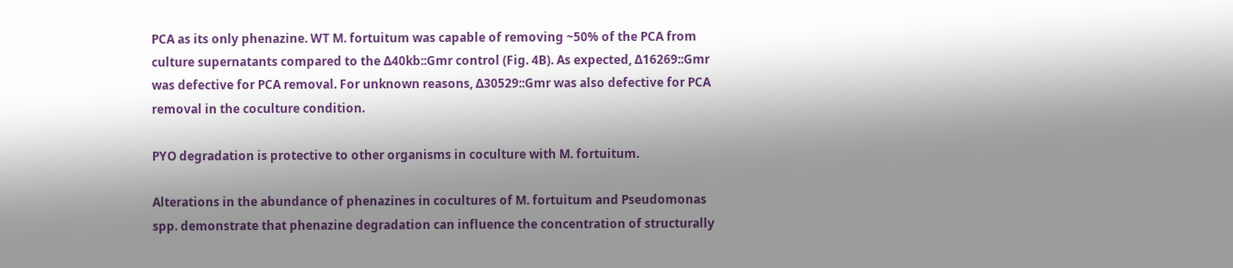PCA as its only phenazine. WT M. fortuitum was capable of removing ~50% of the PCA from culture supernatants compared to the Δ40kb::Gmr control (Fig. 4B). As expected, Δ16269::Gmr was defective for PCA removal. For unknown reasons, Δ30529::Gmr was also defective for PCA removal in the coculture condition.

PYO degradation is protective to other organisms in coculture with M. fortuitum.

Alterations in the abundance of phenazines in cocultures of M. fortuitum and Pseudomonas spp. demonstrate that phenazine degradation can influence the concentration of structurally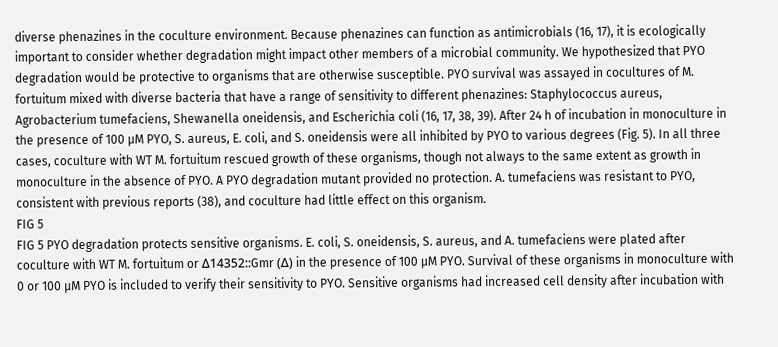diverse phenazines in the coculture environment. Because phenazines can function as antimicrobials (16, 17), it is ecologically important to consider whether degradation might impact other members of a microbial community. We hypothesized that PYO degradation would be protective to organisms that are otherwise susceptible. PYO survival was assayed in cocultures of M. fortuitum mixed with diverse bacteria that have a range of sensitivity to different phenazines: Staphylococcus aureus, Agrobacterium tumefaciens, Shewanella oneidensis, and Escherichia coli (16, 17, 38, 39). After 24 h of incubation in monoculture in the presence of 100 µM PYO, S. aureus, E. coli, and S. oneidensis were all inhibited by PYO to various degrees (Fig. 5). In all three cases, coculture with WT M. fortuitum rescued growth of these organisms, though not always to the same extent as growth in monoculture in the absence of PYO. A PYO degradation mutant provided no protection. A. tumefaciens was resistant to PYO, consistent with previous reports (38), and coculture had little effect on this organism.
FIG 5
FIG 5 PYO degradation protects sensitive organisms. E. coli, S. oneidensis, S. aureus, and A. tumefaciens were plated after coculture with WT M. fortuitum or Δ14352::Gmr (Δ) in the presence of 100 µM PYO. Survival of these organisms in monoculture with 0 or 100 µM PYO is included to verify their sensitivity to PYO. Sensitive organisms had increased cell density after incubation with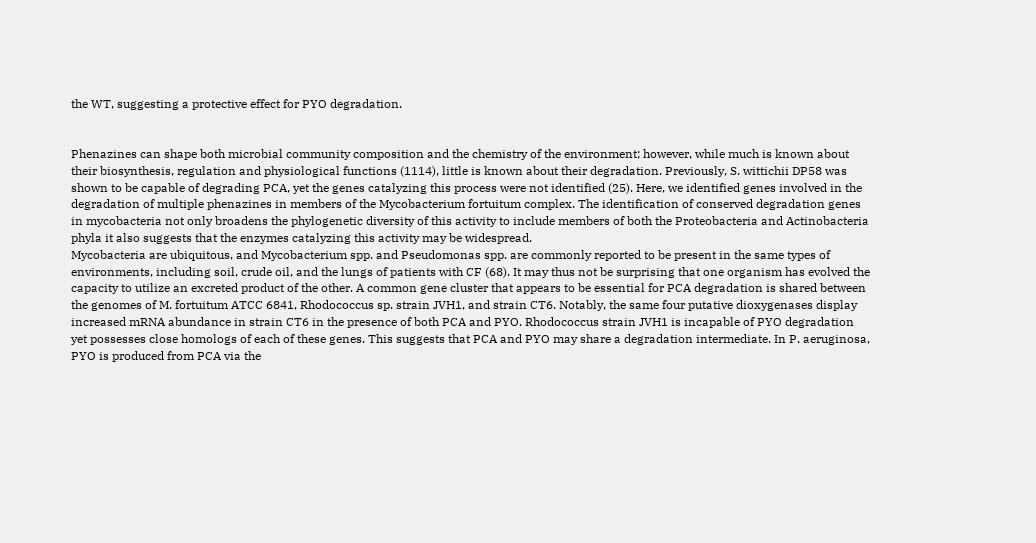the WT, suggesting a protective effect for PYO degradation.


Phenazines can shape both microbial community composition and the chemistry of the environment; however, while much is known about their biosynthesis, regulation and physiological functions (1114), little is known about their degradation. Previously, S. wittichii DP58 was shown to be capable of degrading PCA, yet the genes catalyzing this process were not identified (25). Here, we identified genes involved in the degradation of multiple phenazines in members of the Mycobacterium fortuitum complex. The identification of conserved degradation genes in mycobacteria not only broadens the phylogenetic diversity of this activity to include members of both the Proteobacteria and Actinobacteria phyla it also suggests that the enzymes catalyzing this activity may be widespread.
Mycobacteria are ubiquitous, and Mycobacterium spp. and Pseudomonas spp. are commonly reported to be present in the same types of environments, including soil, crude oil, and the lungs of patients with CF (68). It may thus not be surprising that one organism has evolved the capacity to utilize an excreted product of the other. A common gene cluster that appears to be essential for PCA degradation is shared between the genomes of M. fortuitum ATCC 6841, Rhodococcus sp. strain JVH1, and strain CT6. Notably, the same four putative dioxygenases display increased mRNA abundance in strain CT6 in the presence of both PCA and PYO. Rhodococcus strain JVH1 is incapable of PYO degradation yet possesses close homologs of each of these genes. This suggests that PCA and PYO may share a degradation intermediate. In P. aeruginosa, PYO is produced from PCA via the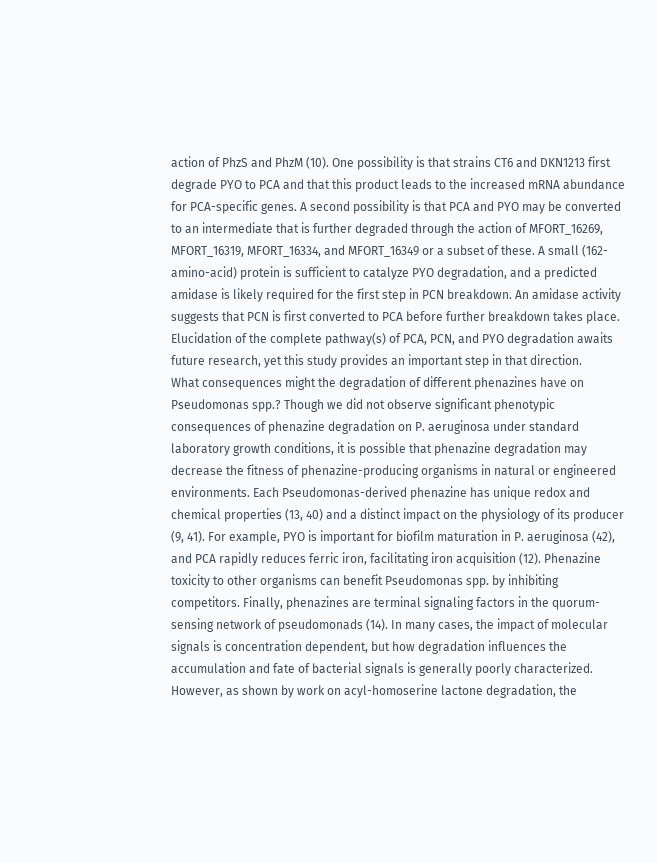action of PhzS and PhzM (10). One possibility is that strains CT6 and DKN1213 first degrade PYO to PCA and that this product leads to the increased mRNA abundance for PCA-specific genes. A second possibility is that PCA and PYO may be converted to an intermediate that is further degraded through the action of MFORT_16269, MFORT_16319, MFORT_16334, and MFORT_16349 or a subset of these. A small (162-amino-acid) protein is sufficient to catalyze PYO degradation, and a predicted amidase is likely required for the first step in PCN breakdown. An amidase activity suggests that PCN is first converted to PCA before further breakdown takes place. Elucidation of the complete pathway(s) of PCA, PCN, and PYO degradation awaits future research, yet this study provides an important step in that direction.
What consequences might the degradation of different phenazines have on Pseudomonas spp.? Though we did not observe significant phenotypic consequences of phenazine degradation on P. aeruginosa under standard laboratory growth conditions, it is possible that phenazine degradation may decrease the fitness of phenazine-producing organisms in natural or engineered environments. Each Pseudomonas-derived phenazine has unique redox and chemical properties (13, 40) and a distinct impact on the physiology of its producer (9, 41). For example, PYO is important for biofilm maturation in P. aeruginosa (42), and PCA rapidly reduces ferric iron, facilitating iron acquisition (12). Phenazine toxicity to other organisms can benefit Pseudomonas spp. by inhibiting competitors. Finally, phenazines are terminal signaling factors in the quorum-sensing network of pseudomonads (14). In many cases, the impact of molecular signals is concentration dependent, but how degradation influences the accumulation and fate of bacterial signals is generally poorly characterized. However, as shown by work on acyl-homoserine lactone degradation, the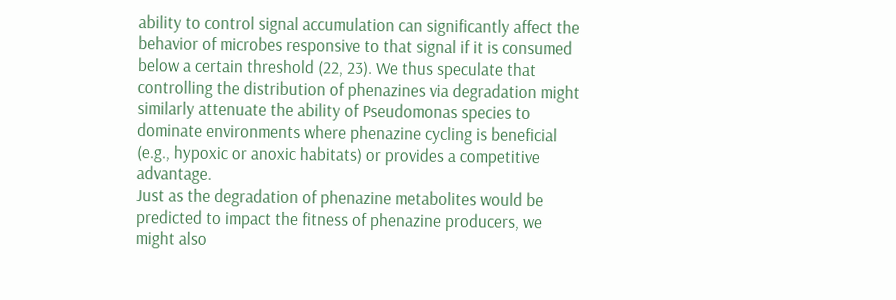ability to control signal accumulation can significantly affect the behavior of microbes responsive to that signal if it is consumed below a certain threshold (22, 23). We thus speculate that controlling the distribution of phenazines via degradation might similarly attenuate the ability of Pseudomonas species to dominate environments where phenazine cycling is beneficial (e.g., hypoxic or anoxic habitats) or provides a competitive advantage.
Just as the degradation of phenazine metabolites would be predicted to impact the fitness of phenazine producers, we might also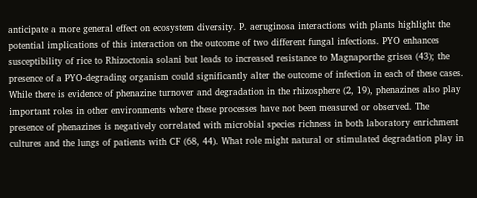anticipate a more general effect on ecosystem diversity. P. aeruginosa interactions with plants highlight the potential implications of this interaction on the outcome of two different fungal infections. PYO enhances susceptibility of rice to Rhizoctonia solani but leads to increased resistance to Magnaporthe grisea (43); the presence of a PYO-degrading organism could significantly alter the outcome of infection in each of these cases. While there is evidence of phenazine turnover and degradation in the rhizosphere (2, 19), phenazines also play important roles in other environments where these processes have not been measured or observed. The presence of phenazines is negatively correlated with microbial species richness in both laboratory enrichment cultures and the lungs of patients with CF (68, 44). What role might natural or stimulated degradation play in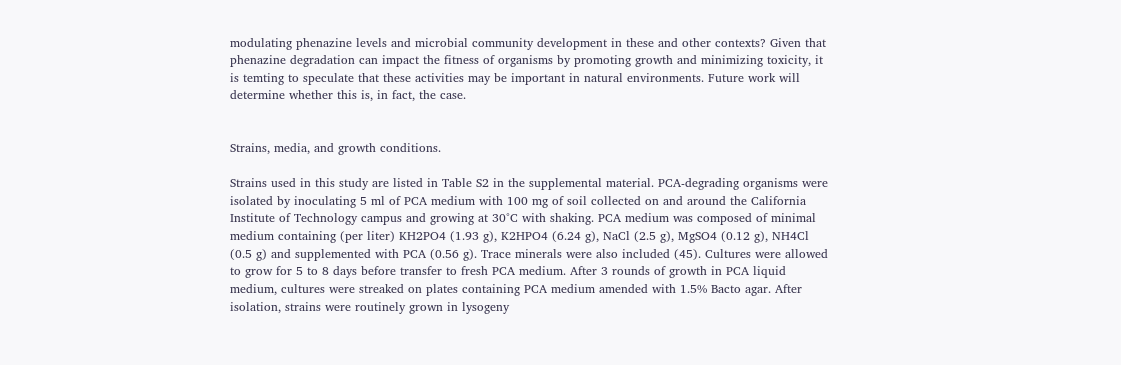modulating phenazine levels and microbial community development in these and other contexts? Given that phenazine degradation can impact the fitness of organisms by promoting growth and minimizing toxicity, it is temting to speculate that these activities may be important in natural environments. Future work will determine whether this is, in fact, the case.


Strains, media, and growth conditions.

Strains used in this study are listed in Table S2 in the supplemental material. PCA-degrading organisms were isolated by inoculating 5 ml of PCA medium with 100 mg of soil collected on and around the California Institute of Technology campus and growing at 30°C with shaking. PCA medium was composed of minimal medium containing (per liter) KH2PO4 (1.93 g), K2HPO4 (6.24 g), NaCl (2.5 g), MgSO4 (0.12 g), NH4Cl (0.5 g) and supplemented with PCA (0.56 g). Trace minerals were also included (45). Cultures were allowed to grow for 5 to 8 days before transfer to fresh PCA medium. After 3 rounds of growth in PCA liquid medium, cultures were streaked on plates containing PCA medium amended with 1.5% Bacto agar. After isolation, strains were routinely grown in lysogeny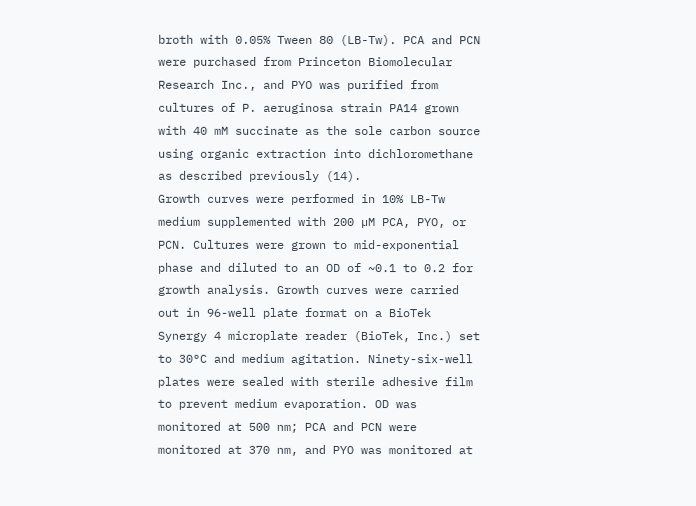broth with 0.05% Tween 80 (LB-Tw). PCA and PCN were purchased from Princeton Biomolecular Research Inc., and PYO was purified from cultures of P. aeruginosa strain PA14 grown with 40 mM succinate as the sole carbon source using organic extraction into dichloromethane as described previously (14).
Growth curves were performed in 10% LB-Tw medium supplemented with 200 µM PCA, PYO, or PCN. Cultures were grown to mid-exponential phase and diluted to an OD of ~0.1 to 0.2 for growth analysis. Growth curves were carried out in 96-well plate format on a BioTek Synergy 4 microplate reader (BioTek, Inc.) set to 30°C and medium agitation. Ninety-six-well plates were sealed with sterile adhesive film to prevent medium evaporation. OD was monitored at 500 nm; PCA and PCN were monitored at 370 nm, and PYO was monitored at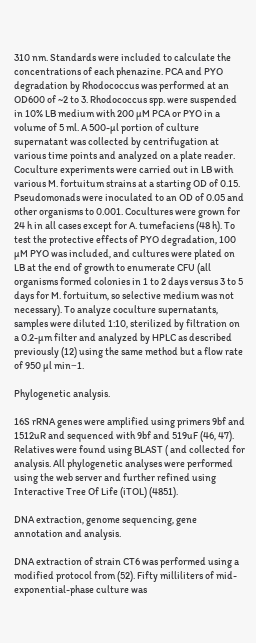310 nm. Standards were included to calculate the concentrations of each phenazine. PCA and PYO degradation by Rhodococcus was performed at an OD600 of ~2 to 3. Rhodococcus spp. were suspended in 10% LB medium with 200 µM PCA or PYO in a volume of 5 ml. A 500-µl portion of culture supernatant was collected by centrifugation at various time points and analyzed on a plate reader.
Coculture experiments were carried out in LB with various M. fortuitum strains at a starting OD of 0.15. Pseudomonads were inoculated to an OD of 0.05 and other organisms to 0.001. Cocultures were grown for 24 h in all cases except for A. tumefaciens (48 h). To test the protective effects of PYO degradation, 100 µM PYO was included, and cultures were plated on LB at the end of growth to enumerate CFU (all organisms formed colonies in 1 to 2 days versus 3 to 5 days for M. fortuitum, so selective medium was not necessary). To analyze coculture supernatants, samples were diluted 1:10, sterilized by filtration on a 0.2-µm filter and analyzed by HPLC as described previously (12) using the same method but a flow rate of 950 µl min−1.

Phylogenetic analysis.

16S rRNA genes were amplified using primers 9bf and 1512uR and sequenced with 9bf and 519uF (46, 47). Relatives were found using BLAST ( and collected for analysis. All phylogenetic analyses were performed using the web server and further refined using Interactive Tree Of Life (iTOL) (4851).

DNA extraction, genome sequencing, gene annotation and analysis.

DNA extraction of strain CT6 was performed using a modified protocol from (52). Fifty milliliters of mid-exponential-phase culture was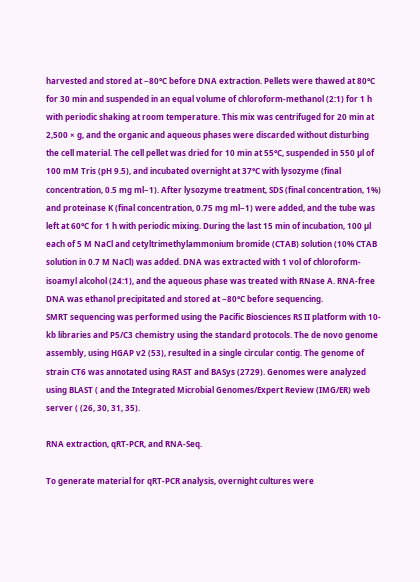harvested and stored at −80°C before DNA extraction. Pellets were thawed at 80°C for 30 min and suspended in an equal volume of chloroform-methanol (2:1) for 1 h with periodic shaking at room temperature. This mix was centrifuged for 20 min at 2,500 × g, and the organic and aqueous phases were discarded without disturbing the cell material. The cell pellet was dried for 10 min at 55°C, suspended in 550 µl of 100 mM Tris (pH 9.5), and incubated overnight at 37°C with lysozyme (final concentration, 0.5 mg ml−1). After lysozyme treatment, SDS (final concentration, 1%) and proteinase K (final concentration, 0.75 mg ml−1) were added, and the tube was left at 60°C for 1 h with periodic mixing. During the last 15 min of incubation, 100 µl each of 5 M NaCl and cetyltrimethylammonium bromide (CTAB) solution (10% CTAB solution in 0.7 M NaCl) was added. DNA was extracted with 1 vol of chloroform-isoamyl alcohol (24:1), and the aqueous phase was treated with RNase A. RNA-free DNA was ethanol precipitated and stored at −80°C before sequencing.
SMRT sequencing was performed using the Pacific Biosciences RS II platform with 10-kb libraries and P5/C3 chemistry using the standard protocols. The de novo genome assembly, using HGAP v2 (53), resulted in a single circular contig. The genome of strain CT6 was annotated using RAST and BASys (2729). Genomes were analyzed using BLAST ( and the Integrated Microbial Genomes/Expert Review (IMG/ER) web server ( (26, 30, 31, 35).

RNA extraction, qRT-PCR, and RNA-Seq.

To generate material for qRT-PCR analysis, overnight cultures were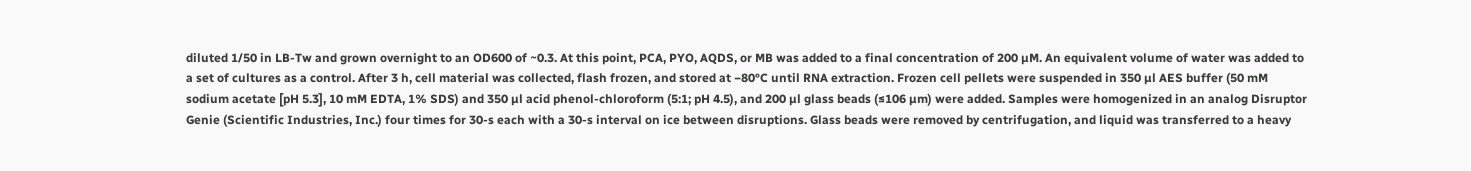diluted 1/50 in LB-Tw and grown overnight to an OD600 of ~0.3. At this point, PCA, PYO, AQDS, or MB was added to a final concentration of 200 µM. An equivalent volume of water was added to a set of cultures as a control. After 3 h, cell material was collected, flash frozen, and stored at −80°C until RNA extraction. Frozen cell pellets were suspended in 350 µl AES buffer (50 mM sodium acetate [pH 5.3], 10 mM EDTA, 1% SDS) and 350 µl acid phenol-chloroform (5:1; pH 4.5), and 200 µl glass beads (≤106 µm) were added. Samples were homogenized in an analog Disruptor Genie (Scientific Industries, Inc.) four times for 30-s each with a 30-s interval on ice between disruptions. Glass beads were removed by centrifugation, and liquid was transferred to a heavy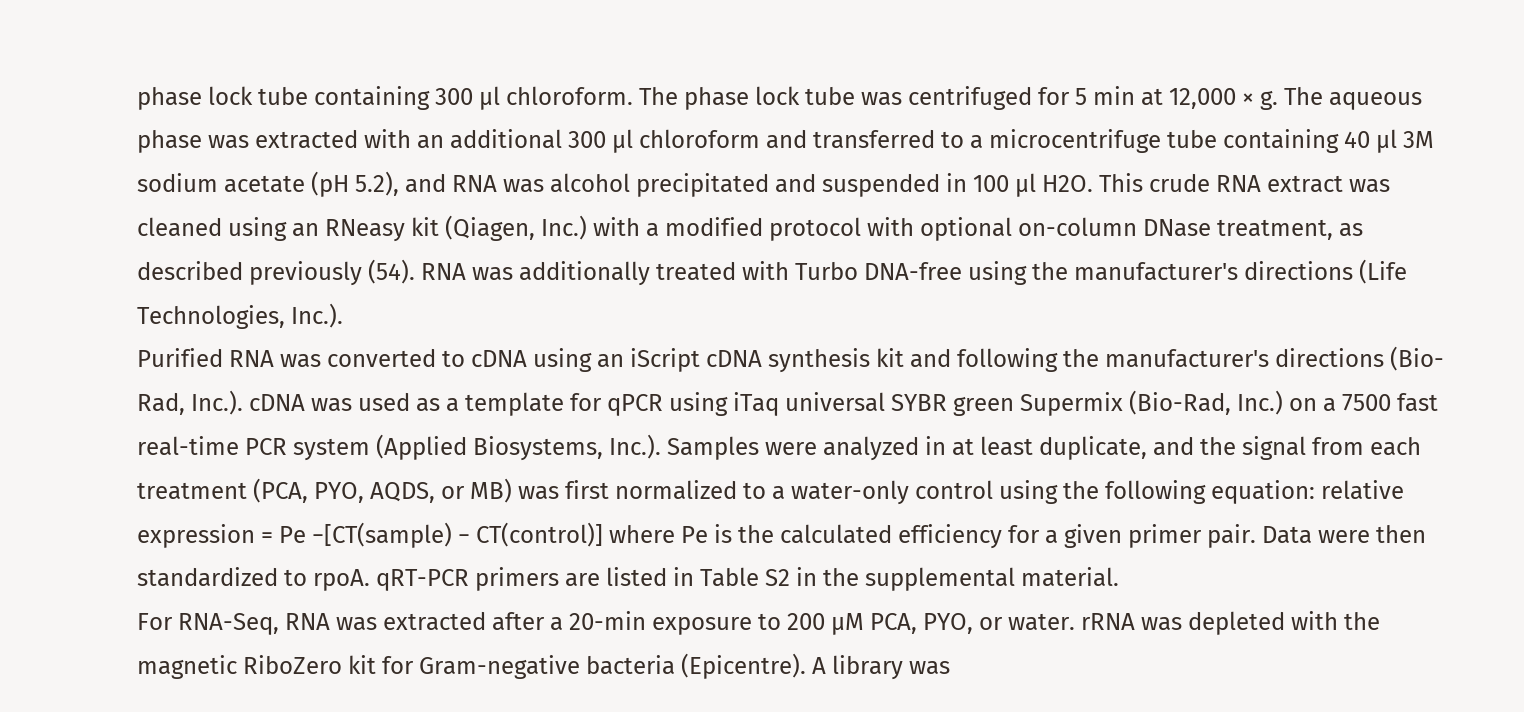phase lock tube containing 300 µl chloroform. The phase lock tube was centrifuged for 5 min at 12,000 × g. The aqueous phase was extracted with an additional 300 µl chloroform and transferred to a microcentrifuge tube containing 40 µl 3M sodium acetate (pH 5.2), and RNA was alcohol precipitated and suspended in 100 µl H2O. This crude RNA extract was cleaned using an RNeasy kit (Qiagen, Inc.) with a modified protocol with optional on-column DNase treatment, as described previously (54). RNA was additionally treated with Turbo DNA-free using the manufacturer's directions (Life Technologies, Inc.).
Purified RNA was converted to cDNA using an iScript cDNA synthesis kit and following the manufacturer's directions (Bio-Rad, Inc.). cDNA was used as a template for qPCR using iTaq universal SYBR green Supermix (Bio-Rad, Inc.) on a 7500 fast real-time PCR system (Applied Biosystems, Inc.). Samples were analyzed in at least duplicate, and the signal from each treatment (PCA, PYO, AQDS, or MB) was first normalized to a water-only control using the following equation: relative expression = Pe −[CT(sample) − CT(control)] where Pe is the calculated efficiency for a given primer pair. Data were then standardized to rpoA. qRT-PCR primers are listed in Table S2 in the supplemental material.
For RNA-Seq, RNA was extracted after a 20-min exposure to 200 µM PCA, PYO, or water. rRNA was depleted with the magnetic RiboZero kit for Gram-negative bacteria (Epicentre). A library was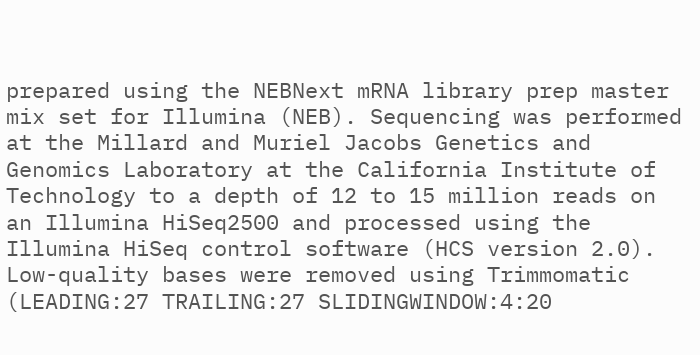prepared using the NEBNext mRNA library prep master mix set for Illumina (NEB). Sequencing was performed at the Millard and Muriel Jacobs Genetics and Genomics Laboratory at the California Institute of Technology to a depth of 12 to 15 million reads on an Illumina HiSeq2500 and processed using the Illumina HiSeq control software (HCS version 2.0). Low-quality bases were removed using Trimmomatic (LEADING:27 TRAILING:27 SLIDINGWINDOW:4:20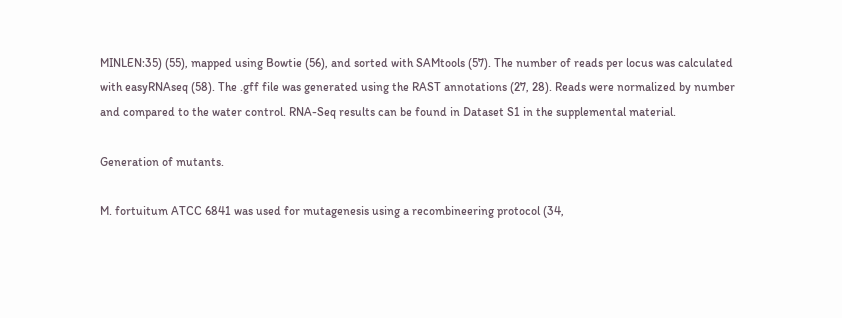MINLEN:35) (55), mapped using Bowtie (56), and sorted with SAMtools (57). The number of reads per locus was calculated with easyRNAseq (58). The .gff file was generated using the RAST annotations (27, 28). Reads were normalized by number and compared to the water control. RNA-Seq results can be found in Dataset S1 in the supplemental material.

Generation of mutants.

M. fortuitum ATCC 6841 was used for mutagenesis using a recombineering protocol (34,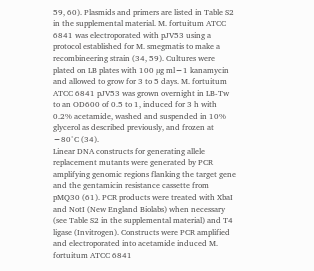59, 60). Plasmids and primers are listed in Table S2 in the supplemental material. M. fortuitum ATCC 6841 was electroporated with pJV53 using a protocol established for M. smegmatis to make a recombineering strain (34, 59). Cultures were plated on LB plates with 100 µg ml−1 kanamycin and allowed to grow for 3 to 5 days. M. fortuitum ATCC 6841 pJV53 was grown overnight in LB-Tw to an OD600 of 0.5 to 1, induced for 3 h with 0.2% acetamide, washed and suspended in 10% glycerol as described previously, and frozen at −80°C (34).
Linear DNA constructs for generating allele replacement mutants were generated by PCR amplifying genomic regions flanking the target gene and the gentamicin resistance cassette from pMQ30 (61). PCR products were treated with XbaI and NotI (New England Biolabs) when necessary (see Table S2 in the supplemental material) and T4 ligase (Invitrogen). Constructs were PCR amplified and electroporated into acetamide induced M. fortuitum ATCC 6841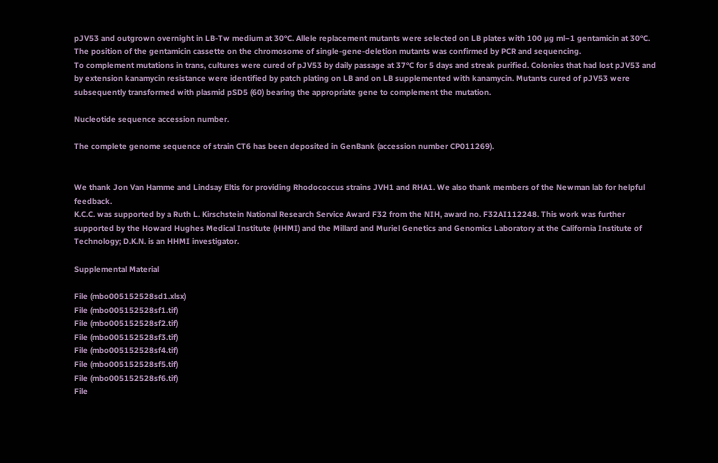pJV53 and outgrown overnight in LB-Tw medium at 30°C. Allele replacement mutants were selected on LB plates with 100 µg ml−1 gentamicin at 30°C. The position of the gentamicin cassette on the chromosome of single-gene-deletion mutants was confirmed by PCR and sequencing.
To complement mutations in trans, cultures were cured of pJV53 by daily passage at 37°C for 5 days and streak purified. Colonies that had lost pJV53 and by extension kanamycin resistance were identified by patch plating on LB and on LB supplemented with kanamycin. Mutants cured of pJV53 were subsequently transformed with plasmid pSD5 (60) bearing the appropriate gene to complement the mutation.

Nucleotide sequence accession number.

The complete genome sequence of strain CT6 has been deposited in GenBank (accession number CP011269).


We thank Jon Van Hamme and Lindsay Eltis for providing Rhodococcus strains JVH1 and RHA1. We also thank members of the Newman lab for helpful feedback.
K.C.C. was supported by a Ruth L. Kirschstein National Research Service Award F32 from the NIH, award no. F32AI112248. This work was further supported by the Howard Hughes Medical Institute (HHMI) and the Millard and Muriel Genetics and Genomics Laboratory at the California Institute of Technology; D.K.N. is an HHMI investigator.

Supplemental Material

File (mbo005152528sd1.xlsx)
File (mbo005152528sf1.tif)
File (mbo005152528sf2.tif)
File (mbo005152528sf3.tif)
File (mbo005152528sf4.tif)
File (mbo005152528sf5.tif)
File (mbo005152528sf6.tif)
File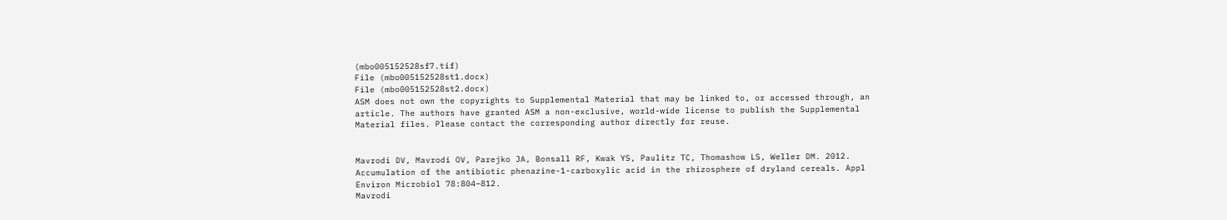(mbo005152528sf7.tif)
File (mbo005152528st1.docx)
File (mbo005152528st2.docx)
ASM does not own the copyrights to Supplemental Material that may be linked to, or accessed through, an article. The authors have granted ASM a non-exclusive, world-wide license to publish the Supplemental Material files. Please contact the corresponding author directly for reuse.


Mavrodi DV, Mavrodi OV, Parejko JA, Bonsall RF, Kwak YS, Paulitz TC, Thomashow LS, Weller DM. 2012. Accumulation of the antibiotic phenazine-1-carboxylic acid in the rhizosphere of dryland cereals. Appl Environ Microbiol 78:804–812.
Mavrodi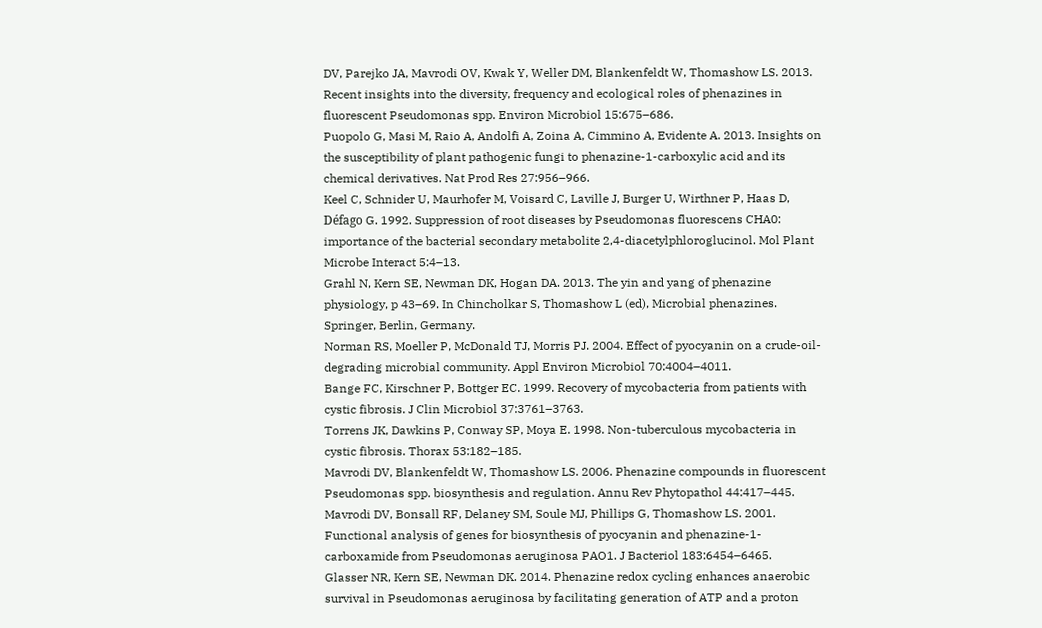DV, Parejko JA, Mavrodi OV, Kwak Y, Weller DM, Blankenfeldt W, Thomashow LS. 2013. Recent insights into the diversity, frequency and ecological roles of phenazines in fluorescent Pseudomonas spp. Environ Microbiol 15:675–686.
Puopolo G, Masi M, Raio A, Andolfi A, Zoina A, Cimmino A, Evidente A. 2013. Insights on the susceptibility of plant pathogenic fungi to phenazine-1-carboxylic acid and its chemical derivatives. Nat Prod Res 27:956–966.
Keel C, Schnider U, Maurhofer M, Voisard C, Laville J, Burger U, Wirthner P, Haas D, Défago G. 1992. Suppression of root diseases by Pseudomonas fluorescens CHA0: importance of the bacterial secondary metabolite 2,4-diacetylphloroglucinol. Mol Plant Microbe Interact 5:4–13.
Grahl N, Kern SE, Newman DK, Hogan DA. 2013. The yin and yang of phenazine physiology, p 43–69. In Chincholkar S, Thomashow L (ed), Microbial phenazines. Springer, Berlin, Germany.
Norman RS, Moeller P, McDonald TJ, Morris PJ. 2004. Effect of pyocyanin on a crude-oil-degrading microbial community. Appl Environ Microbiol 70:4004–4011.
Bange FC, Kirschner P, Bottger EC. 1999. Recovery of mycobacteria from patients with cystic fibrosis. J Clin Microbiol 37:3761–3763.
Torrens JK, Dawkins P, Conway SP, Moya E. 1998. Non-tuberculous mycobacteria in cystic fibrosis. Thorax 53:182–185.
Mavrodi DV, Blankenfeldt W, Thomashow LS. 2006. Phenazine compounds in fluorescent Pseudomonas spp. biosynthesis and regulation. Annu Rev Phytopathol 44:417–445.
Mavrodi DV, Bonsall RF, Delaney SM, Soule MJ, Phillips G, Thomashow LS. 2001. Functional analysis of genes for biosynthesis of pyocyanin and phenazine-1-carboxamide from Pseudomonas aeruginosa PAO1. J Bacteriol 183:6454–6465.
Glasser NR, Kern SE, Newman DK. 2014. Phenazine redox cycling enhances anaerobic survival in Pseudomonas aeruginosa by facilitating generation of ATP and a proton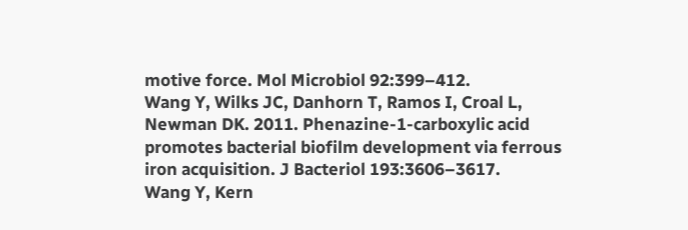motive force. Mol Microbiol 92:399–412.
Wang Y, Wilks JC, Danhorn T, Ramos I, Croal L, Newman DK. 2011. Phenazine-1-carboxylic acid promotes bacterial biofilm development via ferrous iron acquisition. J Bacteriol 193:3606–3617.
Wang Y, Kern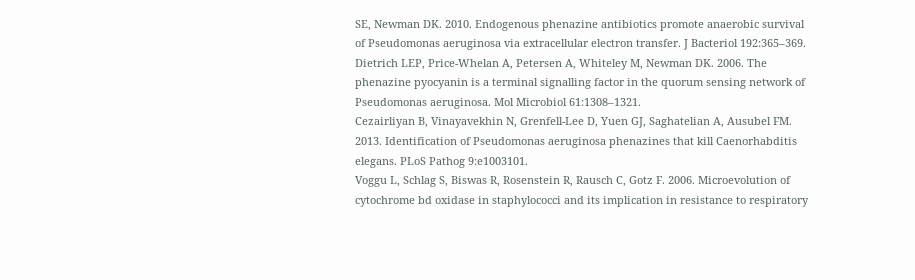SE, Newman DK. 2010. Endogenous phenazine antibiotics promote anaerobic survival of Pseudomonas aeruginosa via extracellular electron transfer. J Bacteriol 192:365–369.
Dietrich LEP, Price-Whelan A, Petersen A, Whiteley M, Newman DK. 2006. The phenazine pyocyanin is a terminal signalling factor in the quorum sensing network of Pseudomonas aeruginosa. Mol Microbiol 61:1308–1321.
Cezairliyan B, Vinayavekhin N, Grenfell-Lee D, Yuen GJ, Saghatelian A, Ausubel FM. 2013. Identification of Pseudomonas aeruginosa phenazines that kill Caenorhabditis elegans. PLoS Pathog 9:e1003101.
Voggu L, Schlag S, Biswas R, Rosenstein R, Rausch C, Gotz F. 2006. Microevolution of cytochrome bd oxidase in staphylococci and its implication in resistance to respiratory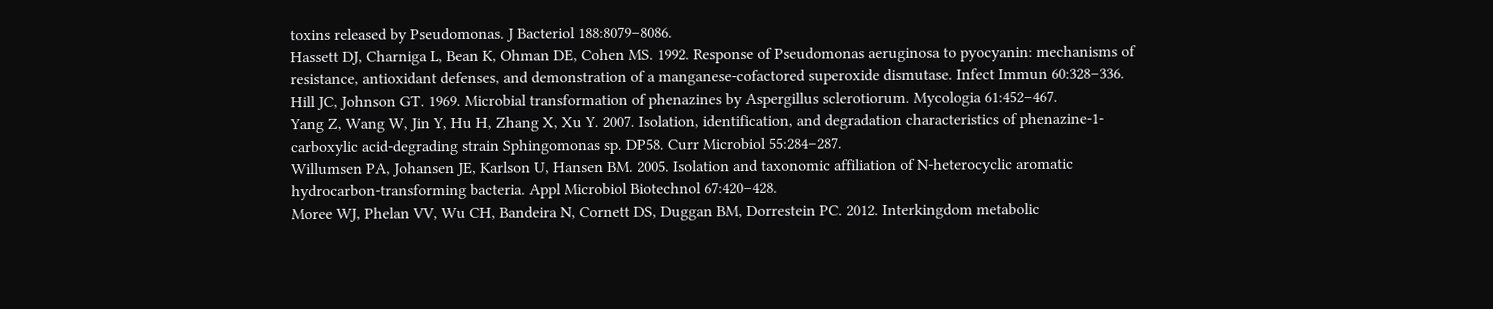toxins released by Pseudomonas. J Bacteriol 188:8079–8086.
Hassett DJ, Charniga L, Bean K, Ohman DE, Cohen MS. 1992. Response of Pseudomonas aeruginosa to pyocyanin: mechanisms of resistance, antioxidant defenses, and demonstration of a manganese-cofactored superoxide dismutase. Infect Immun 60:328–336.
Hill JC, Johnson GT. 1969. Microbial transformation of phenazines by Aspergillus sclerotiorum. Mycologia 61:452–467.
Yang Z, Wang W, Jin Y, Hu H, Zhang X, Xu Y. 2007. Isolation, identification, and degradation characteristics of phenazine-1-carboxylic acid-degrading strain Sphingomonas sp. DP58. Curr Microbiol 55:284–287.
Willumsen PA, Johansen JE, Karlson U, Hansen BM. 2005. Isolation and taxonomic affiliation of N-heterocyclic aromatic hydrocarbon-transforming bacteria. Appl Microbiol Biotechnol 67:420–428.
Moree WJ, Phelan VV, Wu CH, Bandeira N, Cornett DS, Duggan BM, Dorrestein PC. 2012. Interkingdom metabolic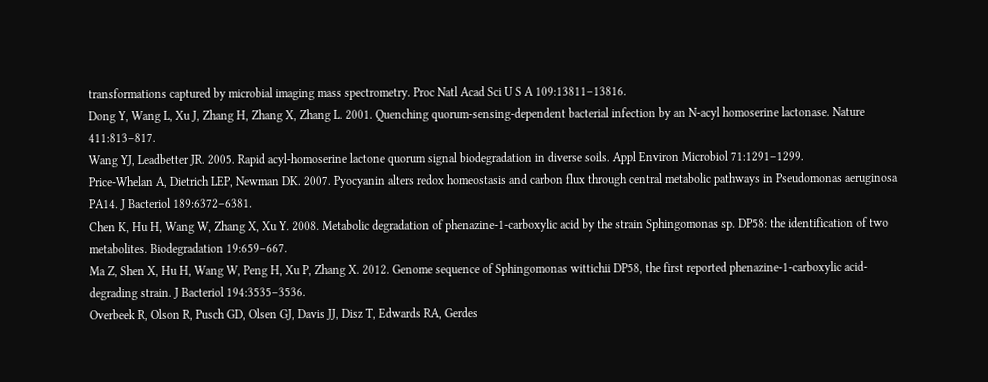transformations captured by microbial imaging mass spectrometry. Proc Natl Acad Sci U S A 109:13811–13816.
Dong Y, Wang L, Xu J, Zhang H, Zhang X, Zhang L. 2001. Quenching quorum-sensing-dependent bacterial infection by an N-acyl homoserine lactonase. Nature 411:813–817.
Wang YJ, Leadbetter JR. 2005. Rapid acyl-homoserine lactone quorum signal biodegradation in diverse soils. Appl Environ Microbiol 71:1291–1299.
Price-Whelan A, Dietrich LEP, Newman DK. 2007. Pyocyanin alters redox homeostasis and carbon flux through central metabolic pathways in Pseudomonas aeruginosa PA14. J Bacteriol 189:6372–6381.
Chen K, Hu H, Wang W, Zhang X, Xu Y. 2008. Metabolic degradation of phenazine-1-carboxylic acid by the strain Sphingomonas sp. DP58: the identification of two metabolites. Biodegradation 19:659–667.
Ma Z, Shen X, Hu H, Wang W, Peng H, Xu P, Zhang X. 2012. Genome sequence of Sphingomonas wittichii DP58, the first reported phenazine-1-carboxylic acid-degrading strain. J Bacteriol 194:3535–3536.
Overbeek R, Olson R, Pusch GD, Olsen GJ, Davis JJ, Disz T, Edwards RA, Gerdes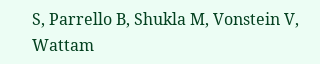S, Parrello B, Shukla M, Vonstein V, Wattam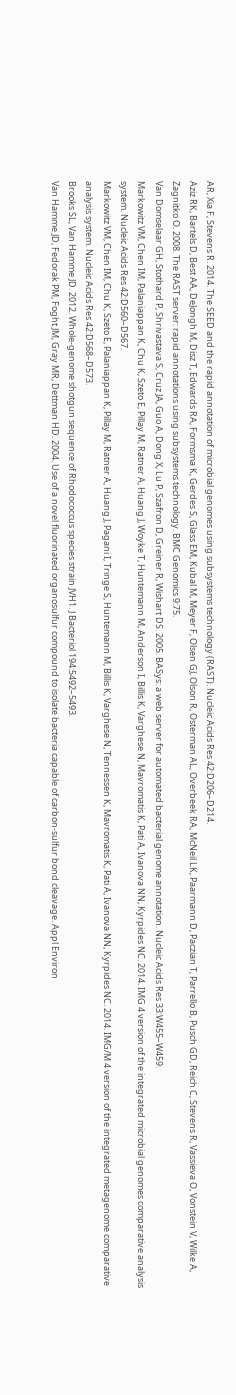AR, Xia F, Stevens R. 2014. The SEED and the rapid annotation of microbial genomes using subsystems technology (RAST). Nucleic Acids Res 42:D206–D214.
Aziz RK, Bartels D, Best AA, DeJongh M, Disz T, Edwards RA, Formsma K, Gerdes S, Glass EM, Kubal M, Meyer F, Olsen GJ, Olson R, Osterman AL, Overbeek RA, McNeil LK, Paarmann D, Paczian T, Parrello B, Pusch GD, Reich C, Stevens R, Vassieva O, Vonstein V, Wilke A, Zagnitko O. 2008. The RAST server: rapid annotations using subsystems technology. BMC Genomics 9:75.
Van Domselaar GH, Stothard P, Shrivastava S, Cruz JA, Guo A, Dong X, Lu P, Szafron D, Greiner R, Wishart DS. 2005. BASys: a web server for automated bacterial genome annotation. Nucleic Acids Res 33:W455–W459.
Markowitz VM, Chen IM, Palaniappan K, Chu K, Szeto E, Pillay M, Ratner A, Huang J, Woyke T, Huntemann M, Anderson I, Billis K, Varghese N, Mavromatis K, Pati A, Ivanova NN, Kyrpides NC. 2014. IMG 4 version of the integrated microbial genomes comparative analysis system. Nucleic Acids Res 42:D560–D567.
Markowitz VM, Chen IM, Chu K, Szeto E, Palaniappan K, Pillay M, Ratner A, Huang J, Pagani I, Tringe S, Huntemann M, Billis K, Varghese N, Tennessen K, Mavromatis K, Pati A, Ivanova NN, Kyrpides NC. 2014. IMG/M 4 version of the integrated metagenome comparative analysis system. Nucleic Acids Res 42:D568–D573.
Brooks SL, Van Hamme JD. 2012. Whole-genome shotgun sequence of Rhodococcus species strain JVH1. J Bacteriol 194:5492–5493.
Van Hamme JD, Fedorak PM, Foght JM, Gray MR, Dettman HD. 2004. Use of a novel fluorinated organosulfur compound to isolate bacteria capable of carbon-sulfur bond cleavage. Appl Environ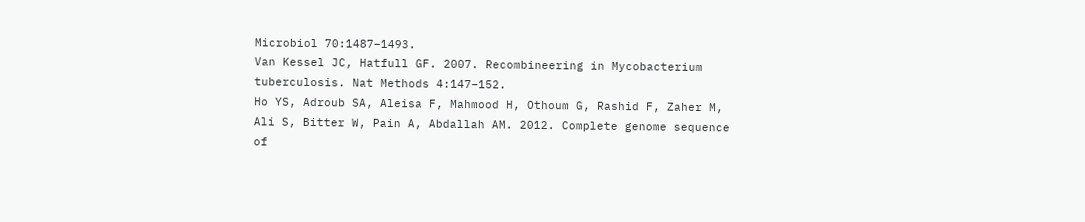Microbiol 70:1487–1493.
Van Kessel JC, Hatfull GF. 2007. Recombineering in Mycobacterium tuberculosis. Nat Methods 4:147–152.
Ho YS, Adroub SA, Aleisa F, Mahmood H, Othoum G, Rashid F, Zaher M, Ali S, Bitter W, Pain A, Abdallah AM. 2012. Complete genome sequence of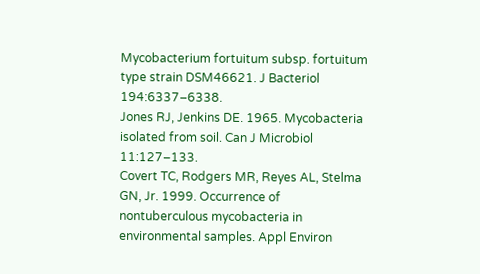Mycobacterium fortuitum subsp. fortuitum type strain DSM46621. J Bacteriol 194:6337–6338.
Jones RJ, Jenkins DE. 1965. Mycobacteria isolated from soil. Can J Microbiol 11:127–133.
Covert TC, Rodgers MR, Reyes AL, Stelma GN, Jr. 1999. Occurrence of nontuberculous mycobacteria in environmental samples. Appl Environ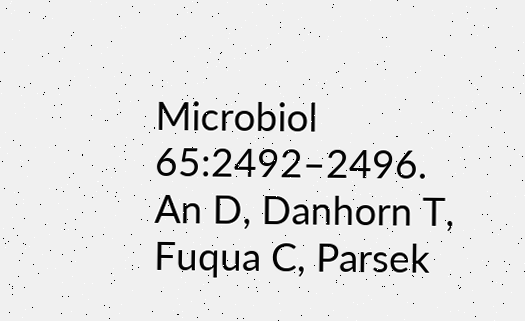Microbiol 65:2492–2496.
An D, Danhorn T, Fuqua C, Parsek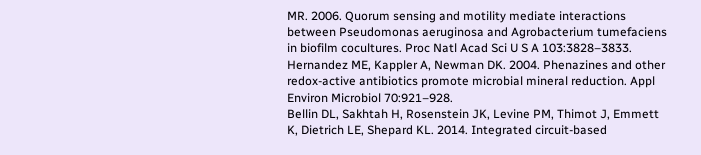MR. 2006. Quorum sensing and motility mediate interactions between Pseudomonas aeruginosa and Agrobacterium tumefaciens in biofilm cocultures. Proc Natl Acad Sci U S A 103:3828–3833.
Hernandez ME, Kappler A, Newman DK. 2004. Phenazines and other redox-active antibiotics promote microbial mineral reduction. Appl Environ Microbiol 70:921–928.
Bellin DL, Sakhtah H, Rosenstein JK, Levine PM, Thimot J, Emmett K, Dietrich LE, Shepard KL. 2014. Integrated circuit-based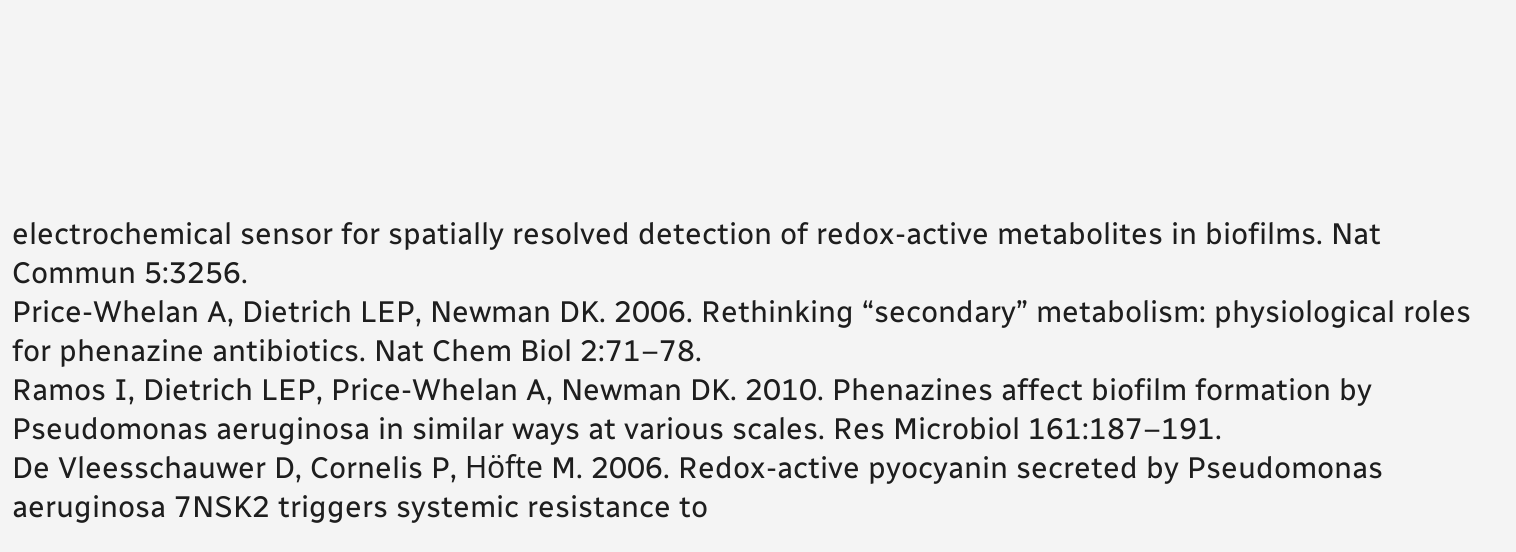electrochemical sensor for spatially resolved detection of redox-active metabolites in biofilms. Nat Commun 5:3256.
Price-Whelan A, Dietrich LEP, Newman DK. 2006. Rethinking “secondary” metabolism: physiological roles for phenazine antibiotics. Nat Chem Biol 2:71–78.
Ramos I, Dietrich LEP, Price-Whelan A, Newman DK. 2010. Phenazines affect biofilm formation by Pseudomonas aeruginosa in similar ways at various scales. Res Microbiol 161:187–191.
De Vleesschauwer D, Cornelis P, Höfte M. 2006. Redox-active pyocyanin secreted by Pseudomonas aeruginosa 7NSK2 triggers systemic resistance to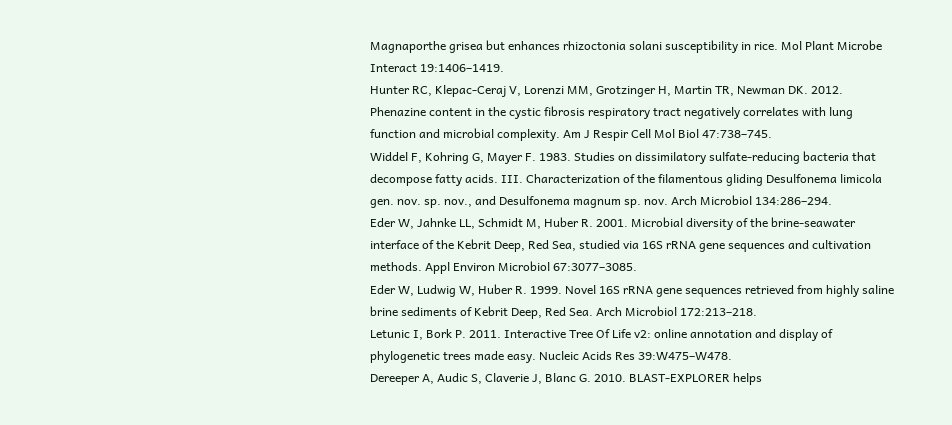Magnaporthe grisea but enhances rhizoctonia solani susceptibility in rice. Mol Plant Microbe Interact 19:1406–1419.
Hunter RC, Klepac-Ceraj V, Lorenzi MM, Grotzinger H, Martin TR, Newman DK. 2012. Phenazine content in the cystic fibrosis respiratory tract negatively correlates with lung function and microbial complexity. Am J Respir Cell Mol Biol 47:738–745.
Widdel F, Kohring G, Mayer F. 1983. Studies on dissimilatory sulfate-reducing bacteria that decompose fatty acids. III. Characterization of the filamentous gliding Desulfonema limicola gen. nov. sp. nov., and Desulfonema magnum sp. nov. Arch Microbiol 134:286–294.
Eder W, Jahnke LL, Schmidt M, Huber R. 2001. Microbial diversity of the brine-seawater interface of the Kebrit Deep, Red Sea, studied via 16S rRNA gene sequences and cultivation methods. Appl Environ Microbiol 67:3077–3085.
Eder W, Ludwig W, Huber R. 1999. Novel 16S rRNA gene sequences retrieved from highly saline brine sediments of Kebrit Deep, Red Sea. Arch Microbiol 172:213–218.
Letunic I, Bork P. 2011. Interactive Tree Of Life v2: online annotation and display of phylogenetic trees made easy. Nucleic Acids Res 39:W475–W478.
Dereeper A, Audic S, Claverie J, Blanc G. 2010. BLAST-EXPLORER helps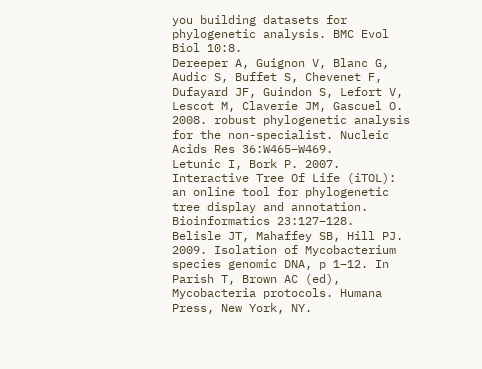you building datasets for phylogenetic analysis. BMC Evol Biol 10:8.
Dereeper A, Guignon V, Blanc G, Audic S, Buffet S, Chevenet F, Dufayard JF, Guindon S, Lefort V, Lescot M, Claverie JM, Gascuel O. 2008. robust phylogenetic analysis for the non-specialist. Nucleic Acids Res 36:W465–W469.
Letunic I, Bork P. 2007. Interactive Tree Of Life (iTOL): an online tool for phylogenetic tree display and annotation. Bioinformatics 23:127–128.
Belisle JT, Mahaffey SB, Hill PJ. 2009. Isolation of Mycobacterium species genomic DNA, p 1–12. In Parish T, Brown AC (ed), Mycobacteria protocols. Humana Press, New York, NY.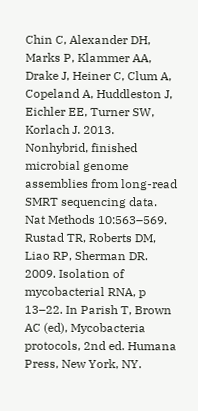Chin C, Alexander DH, Marks P, Klammer AA, Drake J, Heiner C, Clum A, Copeland A, Huddleston J, Eichler EE, Turner SW, Korlach J. 2013. Nonhybrid, finished microbial genome assemblies from long-read SMRT sequencing data. Nat Methods 10:563–569.
Rustad TR, Roberts DM, Liao RP, Sherman DR. 2009. Isolation of mycobacterial RNA, p 13–22. In Parish T, Brown AC (ed), Mycobacteria protocols, 2nd ed. Humana Press, New York, NY.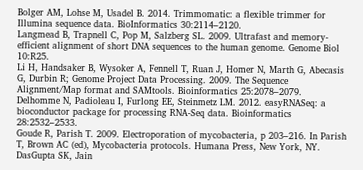Bolger AM, Lohse M, Usadel B. 2014. Trimmomatic: a flexible trimmer for Illumina sequence data. BioInformatics 30:2114–2120.
Langmead B, Trapnell C, Pop M, Salzberg SL. 2009. Ultrafast and memory-efficient alignment of short DNA sequences to the human genome. Genome Biol 10:R25.
Li H, Handsaker B, Wysoker A, Fennell T, Ruan J, Homer N, Marth G, Abecasis G, Durbin R; Genome Project Data Processing. 2009. The Sequence Alignment/Map format and SAMtools. Bioinformatics 25:2078–2079.
Delhomme N, Padioleau I, Furlong EE, Steinmetz LM. 2012. easyRNASeq: a bioconductor package for processing RNA-Seq data. Bioinformatics 28:2532–2533.
Goude R, Parish T. 2009. Electroporation of mycobacteria, p 203–216. In Parish T, Brown AC (ed), Mycobacteria protocols. Humana Press, New York, NY.
DasGupta SK, Jain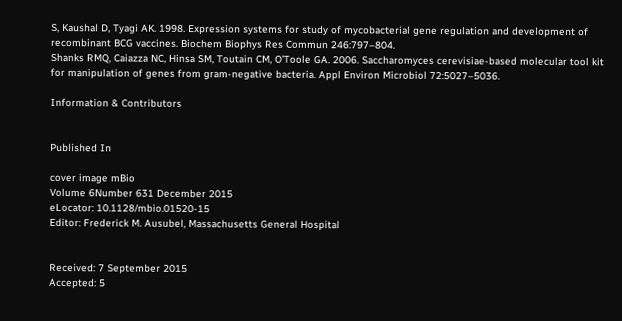S, Kaushal D, Tyagi AK. 1998. Expression systems for study of mycobacterial gene regulation and development of recombinant BCG vaccines. Biochem Biophys Res Commun 246:797–804.
Shanks RMQ, Caiazza NC, Hinsa SM, Toutain CM, O’Toole GA. 2006. Saccharomyces cerevisiae-based molecular tool kit for manipulation of genes from gram-negative bacteria. Appl Environ Microbiol 72:5027–5036.

Information & Contributors


Published In

cover image mBio
Volume 6Number 631 December 2015
eLocator: 10.1128/mbio.01520-15
Editor: Frederick M. Ausubel, Massachusetts General Hospital


Received: 7 September 2015
Accepted: 5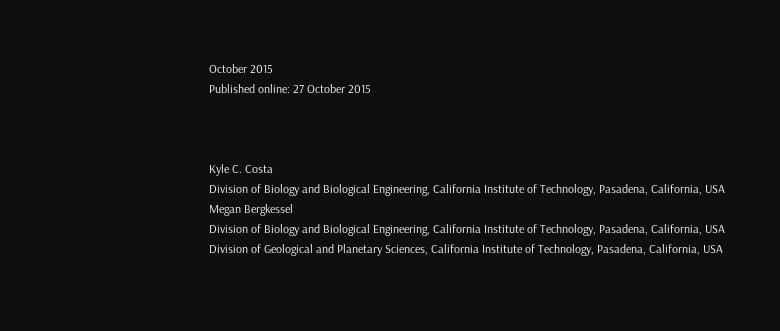October 2015
Published online: 27 October 2015



Kyle C. Costa
Division of Biology and Biological Engineering, California Institute of Technology, Pasadena, California, USA
Megan Bergkessel
Division of Biology and Biological Engineering, California Institute of Technology, Pasadena, California, USA
Division of Geological and Planetary Sciences, California Institute of Technology, Pasadena, California, USA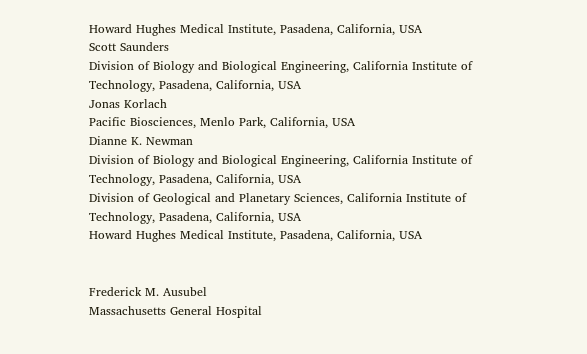Howard Hughes Medical Institute, Pasadena, California, USA
Scott Saunders
Division of Biology and Biological Engineering, California Institute of Technology, Pasadena, California, USA
Jonas Korlach
Pacific Biosciences, Menlo Park, California, USA
Dianne K. Newman
Division of Biology and Biological Engineering, California Institute of Technology, Pasadena, California, USA
Division of Geological and Planetary Sciences, California Institute of Technology, Pasadena, California, USA
Howard Hughes Medical Institute, Pasadena, California, USA


Frederick M. Ausubel
Massachusetts General Hospital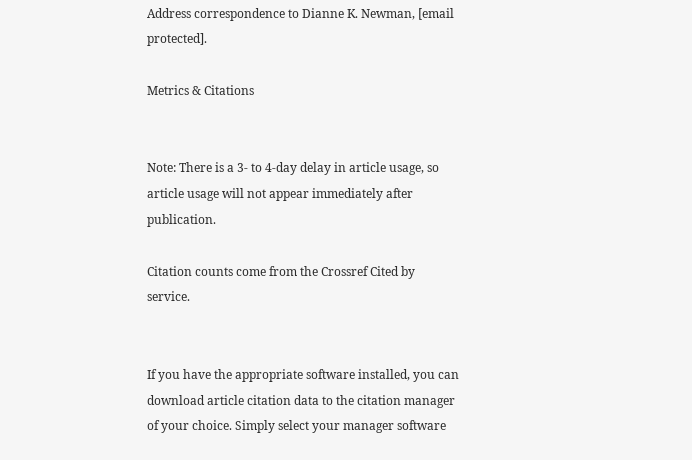Address correspondence to Dianne K. Newman, [email protected].

Metrics & Citations


Note: There is a 3- to 4-day delay in article usage, so article usage will not appear immediately after publication.

Citation counts come from the Crossref Cited by service.


If you have the appropriate software installed, you can download article citation data to the citation manager of your choice. Simply select your manager software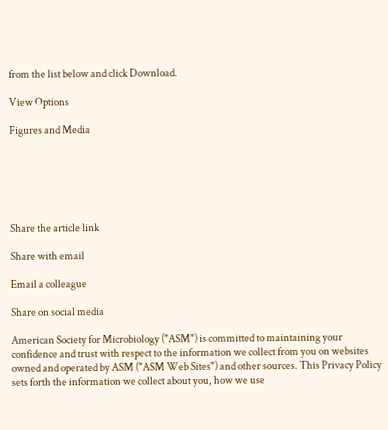from the list below and click Download.

View Options

Figures and Media






Share the article link

Share with email

Email a colleague

Share on social media

American Society for Microbiology ("ASM") is committed to maintaining your confidence and trust with respect to the information we collect from you on websites owned and operated by ASM ("ASM Web Sites") and other sources. This Privacy Policy sets forth the information we collect about you, how we use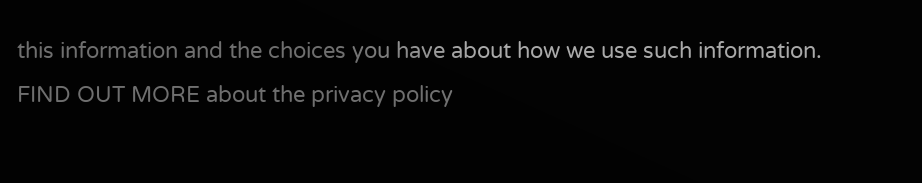this information and the choices you have about how we use such information.
FIND OUT MORE about the privacy policy